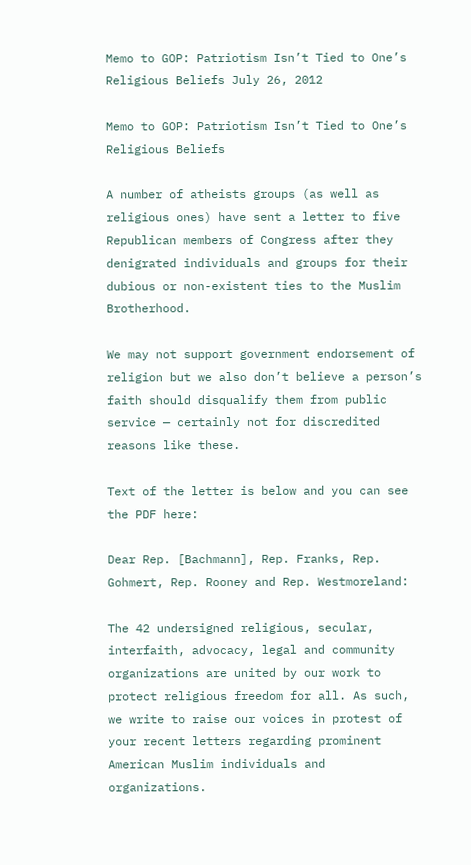Memo to GOP: Patriotism Isn’t Tied to One’s Religious Beliefs July 26, 2012

Memo to GOP: Patriotism Isn’t Tied to One’s Religious Beliefs

A number of atheists groups (as well as religious ones) have sent a letter to five Republican members of Congress after they denigrated individuals and groups for their dubious or non-existent ties to the Muslim Brotherhood.

We may not support government endorsement of religion but we also don’t believe a person’s faith should disqualify them from public service — certainly not for discredited reasons like these.

Text of the letter is below and you can see the PDF here:

Dear Rep. [Bachmann], Rep. Franks, Rep. Gohmert, Rep. Rooney and Rep. Westmoreland:

The 42 undersigned religious, secular, interfaith, advocacy, legal and community organizations are united by our work to protect religious freedom for all. As such, we write to raise our voices in protest of your recent letters regarding prominent American Muslim individuals and organizations.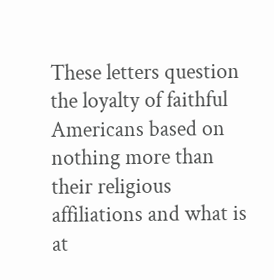These letters question the loyalty of faithful Americans based on nothing more than their religious affiliations and what is at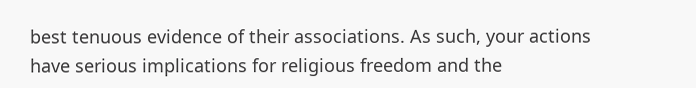best tenuous evidence of their associations. As such, your actions have serious implications for religious freedom and the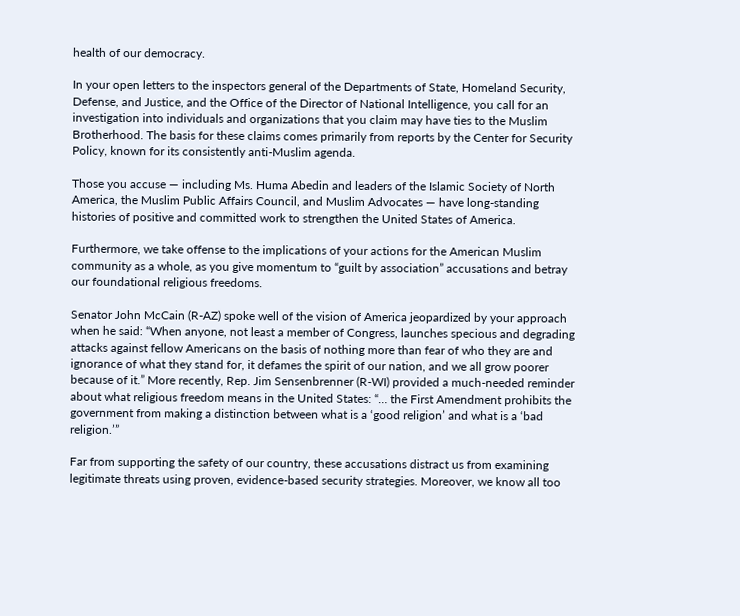health of our democracy.

In your open letters to the inspectors general of the Departments of State, Homeland Security, Defense, and Justice, and the Office of the Director of National Intelligence, you call for an investigation into individuals and organizations that you claim may have ties to the Muslim Brotherhood. The basis for these claims comes primarily from reports by the Center for Security Policy, known for its consistently anti-Muslim agenda.

Those you accuse — including Ms. Huma Abedin and leaders of the Islamic Society of North America, the Muslim Public Affairs Council, and Muslim Advocates — have long-standing histories of positive and committed work to strengthen the United States of America.

Furthermore, we take offense to the implications of your actions for the American Muslim community as a whole, as you give momentum to “guilt by association” accusations and betray our foundational religious freedoms.

Senator John McCain (R-AZ) spoke well of the vision of America jeopardized by your approach when he said: “When anyone, not least a member of Congress, launches specious and degrading attacks against fellow Americans on the basis of nothing more than fear of who they are and ignorance of what they stand for, it defames the spirit of our nation, and we all grow poorer because of it.” More recently, Rep. Jim Sensenbrenner (R-WI) provided a much-needed reminder about what religious freedom means in the United States: “… the First Amendment prohibits the government from making a distinction between what is a ‘good religion’ and what is a ‘bad religion.’”

Far from supporting the safety of our country, these accusations distract us from examining legitimate threats using proven, evidence-based security strategies. Moreover, we know all too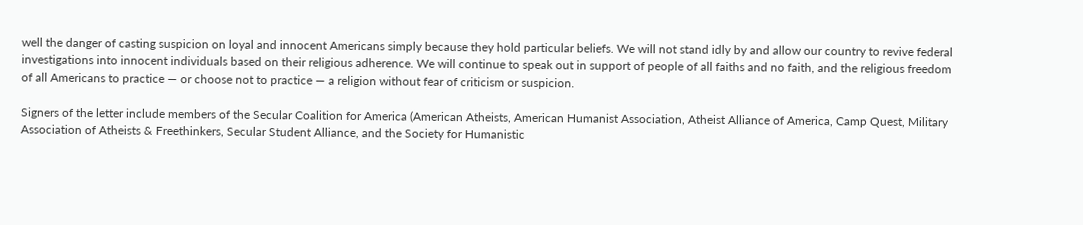well the danger of casting suspicion on loyal and innocent Americans simply because they hold particular beliefs. We will not stand idly by and allow our country to revive federal investigations into innocent individuals based on their religious adherence. We will continue to speak out in support of people of all faiths and no faith, and the religious freedom of all Americans to practice — or choose not to practice — a religion without fear of criticism or suspicion.

Signers of the letter include members of the Secular Coalition for America (American Atheists, American Humanist Association, Atheist Alliance of America, Camp Quest, Military Association of Atheists & Freethinkers, Secular Student Alliance, and the Society for Humanistic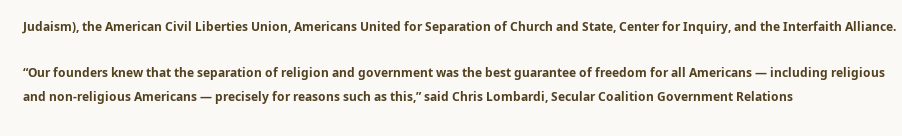Judaism), the American Civil Liberties Union, Americans United for Separation of Church and State, Center for Inquiry, and the Interfaith Alliance.

“Our founders knew that the separation of religion and government was the best guarantee of freedom for all Americans — including religious and non-religious Americans — precisely for reasons such as this,” said Chris Lombardi, Secular Coalition Government Relations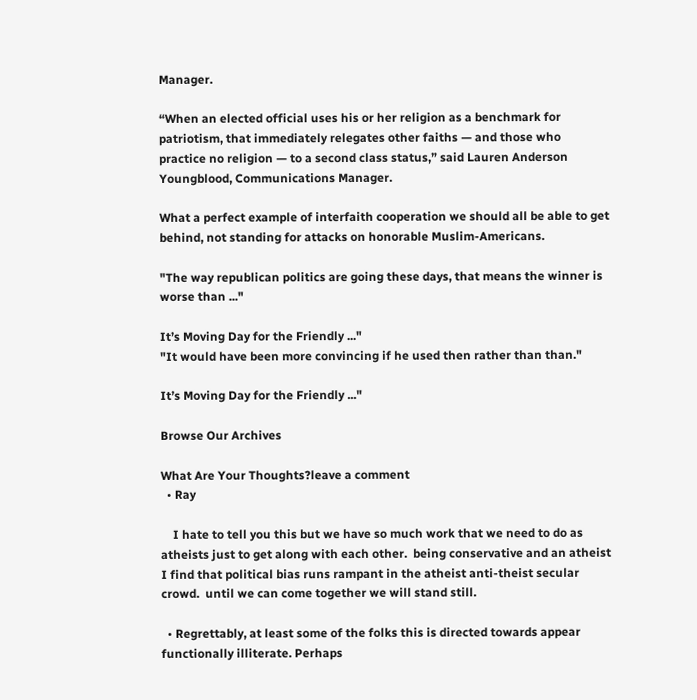Manager.

“When an elected official uses his or her religion as a benchmark for patriotism, that immediately relegates other faiths — and those who practice no religion — to a second class status,” said Lauren Anderson Youngblood, Communications Manager.

What a perfect example of interfaith cooperation we should all be able to get behind, not standing for attacks on honorable Muslim-Americans.

"The way republican politics are going these days, that means the winner is worse than ..."

It’s Moving Day for the Friendly ..."
"It would have been more convincing if he used then rather than than."

It’s Moving Day for the Friendly ..."

Browse Our Archives

What Are Your Thoughts?leave a comment
  • Ray

    I hate to tell you this but we have so much work that we need to do as atheists just to get along with each other.  being conservative and an atheist I find that political bias runs rampant in the atheist anti-theist secular crowd.  until we can come together we will stand still.

  • Regrettably, at least some of the folks this is directed towards appear functionally illiterate. Perhaps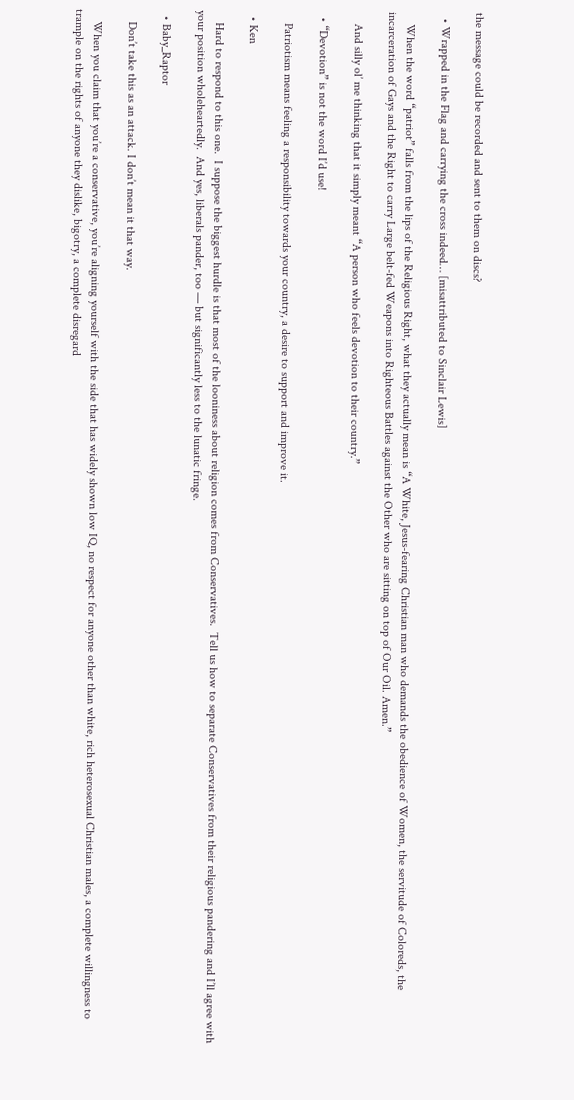the message could be recorded and sent to them on discs?

  • Wrapped in the Flag and carrying the cross indeed… [misattributed to Sinclair Lewis]

    When the word “patriot” falls from the lips of the Religious Right, what they actually mean is “A White, Jesus-fearing Christian man who demands the obedience of Women, the servitude of Coloreds, the incarceration of Gays and the Right to carry Large belt-fed Weapons into Righteous Battles against the Other who are sitting on top of Our Oil. Amen.”

    And silly ol’ me thinking that it simply meant “A person who feels devotion to their country.”

  • “Devotion” is not the word I’d use!

    Patriotism means feeling a responsibility towards your country, a desire to support and improve it.

  • Ken

    Hard to respond to this one.  I suppose the biggest hurdle is that most of the looniness about religion comes from Conservatives.  Tell us how to separate Conservatives from their religious pandering and I’ll agree with your position wholeheartedly.  And yes, liberals pander, too — but significantly less to the lunatic fringe.

  • Baby_Raptor

    Don’t take this as an attack. I don’t mean it that way.

    When you claim that you’re a conservative, you’re aligning yourself with the side that has widely shown low IQ, no respect for anyone other than white, rich heterosexual Christian males, a complete willingness to trample on the rights of anyone they dislike, bigotry, a complete disregard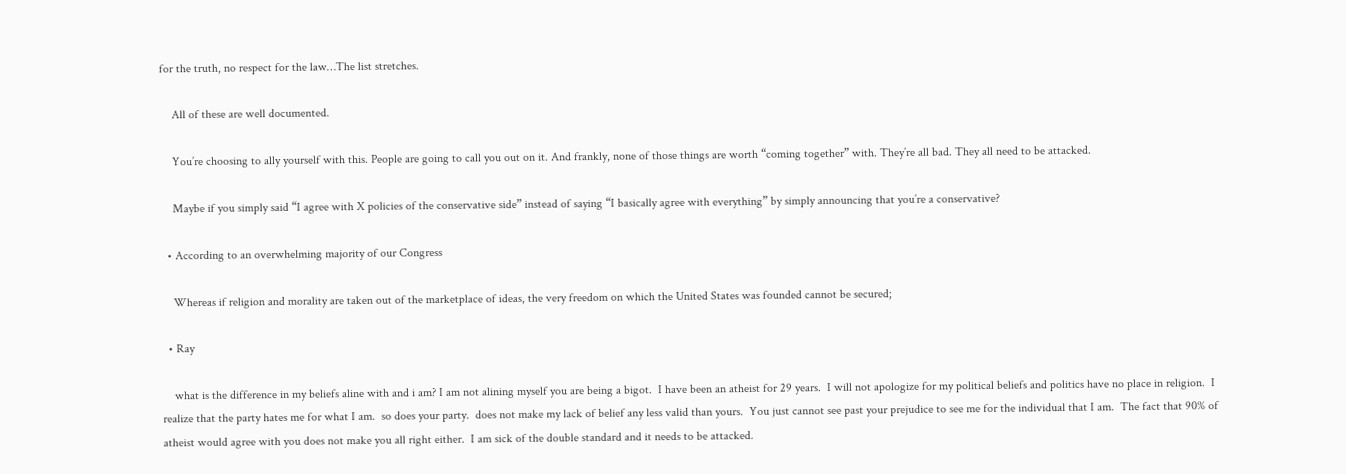for the truth, no respect for the law…The list stretches.

    All of these are well documented.

    You’re choosing to ally yourself with this. People are going to call you out on it. And frankly, none of those things are worth “coming together” with. They’re all bad. They all need to be attacked.

    Maybe if you simply said “I agree with X policies of the conservative side” instead of saying “I basically agree with everything” by simply announcing that you’re a conservative?

  • According to an overwhelming majority of our Congress

    Whereas if religion and morality are taken out of the marketplace of ideas, the very freedom on which the United States was founded cannot be secured;

  • Ray

    what is the difference in my beliefs aline with and i am? I am not alining myself you are being a bigot.  I have been an atheist for 29 years.  I will not apologize for my political beliefs and politics have no place in religion.  I realize that the party hates me for what I am.  so does your party.  does not make my lack of belief any less valid than yours.  You just cannot see past your prejudice to see me for the individual that I am.  The fact that 90% of atheist would agree with you does not make you all right either.  I am sick of the double standard and it needs to be attacked.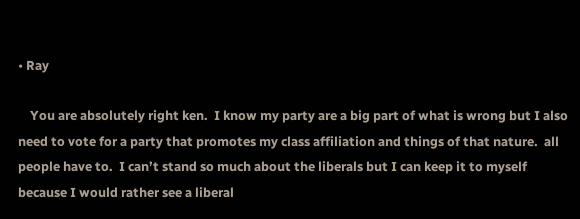• Ray

    You are absolutely right ken.  I know my party are a big part of what is wrong but I also need to vote for a party that promotes my class affiliation and things of that nature.  all people have to.  I can’t stand so much about the liberals but I can keep it to myself because I would rather see a liberal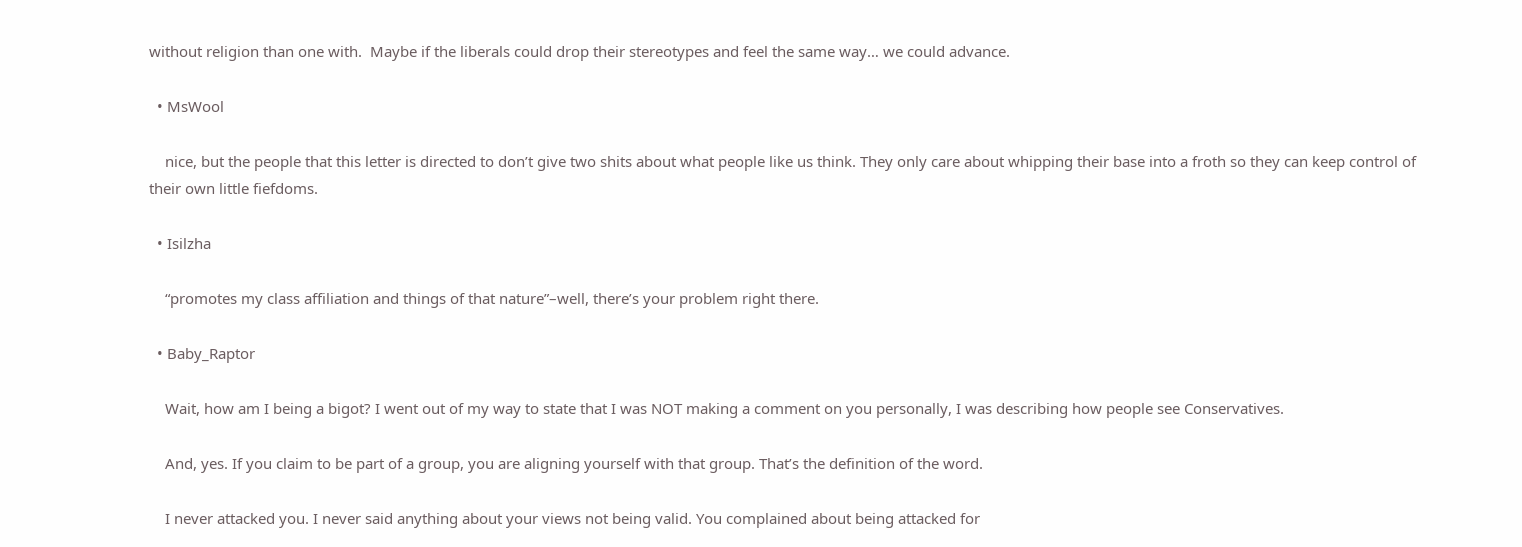without religion than one with.  Maybe if the liberals could drop their stereotypes and feel the same way… we could advance.

  • MsWool

    nice, but the people that this letter is directed to don’t give two shits about what people like us think. They only care about whipping their base into a froth so they can keep control of their own little fiefdoms.

  • Isilzha

    “promotes my class affiliation and things of that nature”–well, there’s your problem right there.

  • Baby_Raptor

    Wait, how am I being a bigot? I went out of my way to state that I was NOT making a comment on you personally, I was describing how people see Conservatives.

    And, yes. If you claim to be part of a group, you are aligning yourself with that group. That’s the definition of the word.

    I never attacked you. I never said anything about your views not being valid. You complained about being attacked for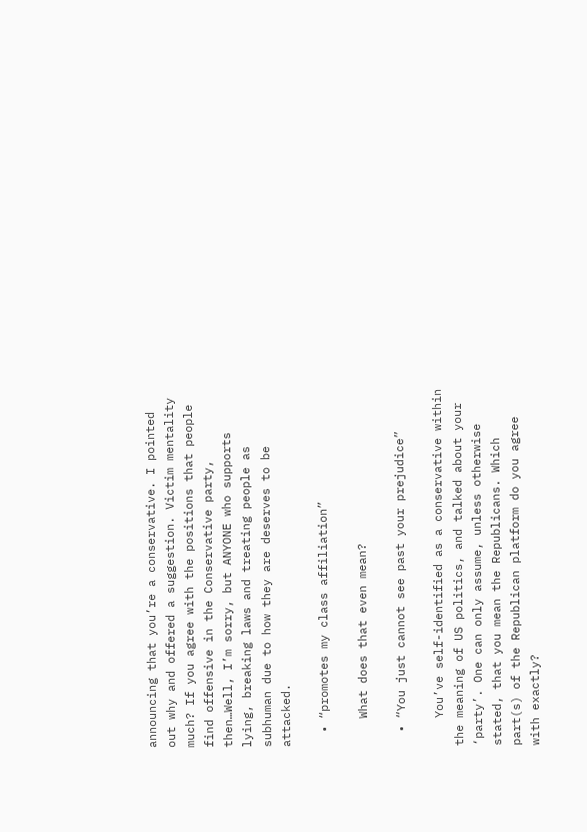announcing that you’re a conservative. I pointed out why and offered a suggestion. Victim mentality much? If you agree with the positions that people find offensive in the Conservative party, then…Well, I’m sorry, but ANYONE who supports lying, breaking laws and treating people as subhuman due to how they are deserves to be attacked.

  • “promotes my class affiliation”

    What does that even mean?

  • “You just cannot see past your prejudice”

    You’ve self-identified as a conservative within the meaning of US politics, and talked about your ‘party’. One can only assume, unless otherwise stated, that you mean the Republicans. Which part(s) of the Republican platform do you agree with exactly?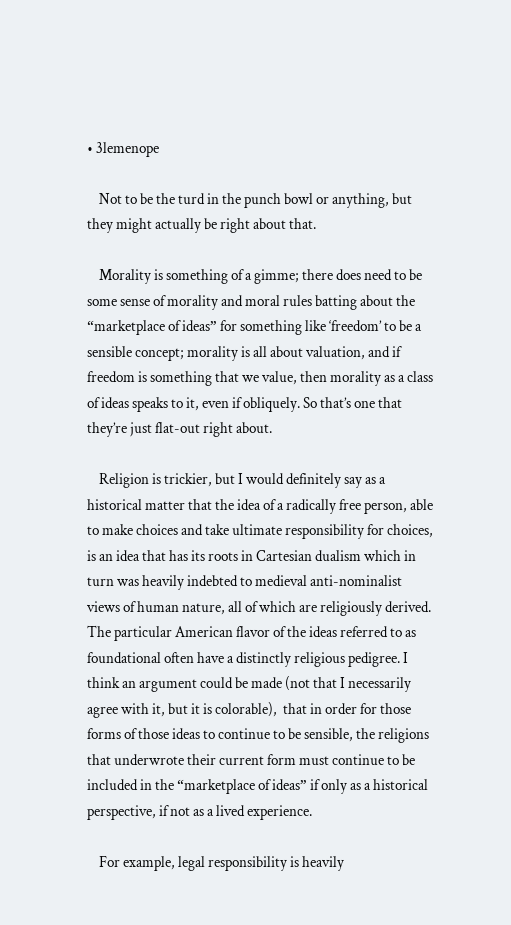• 3lemenope

    Not to be the turd in the punch bowl or anything, but they might actually be right about that.

    Morality is something of a gimme; there does need to be some sense of morality and moral rules batting about the “marketplace of ideas” for something like ‘freedom’ to be a sensible concept; morality is all about valuation, and if freedom is something that we value, then morality as a class of ideas speaks to it, even if obliquely. So that’s one that they’re just flat-out right about.

    Religion is trickier, but I would definitely say as a historical matter that the idea of a radically free person, able to make choices and take ultimate responsibility for choices, is an idea that has its roots in Cartesian dualism which in turn was heavily indebted to medieval anti-nominalist views of human nature, all of which are religiously derived. The particular American flavor of the ideas referred to as foundational often have a distinctly religious pedigree. I think an argument could be made (not that I necessarily agree with it, but it is colorable),  that in order for those forms of those ideas to continue to be sensible, the religions that underwrote their current form must continue to be included in the “marketplace of ideas” if only as a historical perspective, if not as a lived experience.

    For example, legal responsibility is heavily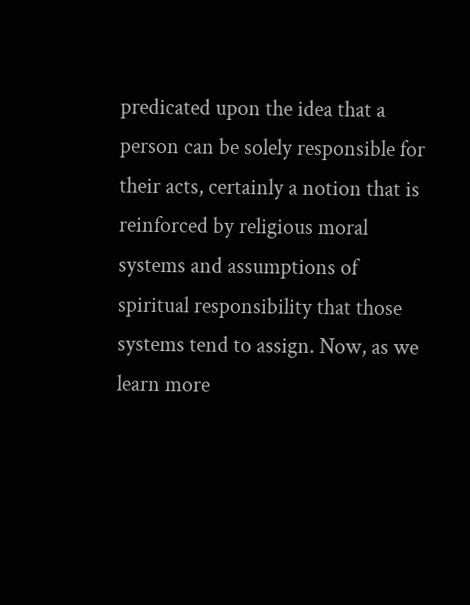predicated upon the idea that a person can be solely responsible for their acts, certainly a notion that is reinforced by religious moral systems and assumptions of spiritual responsibility that those systems tend to assign. Now, as we learn more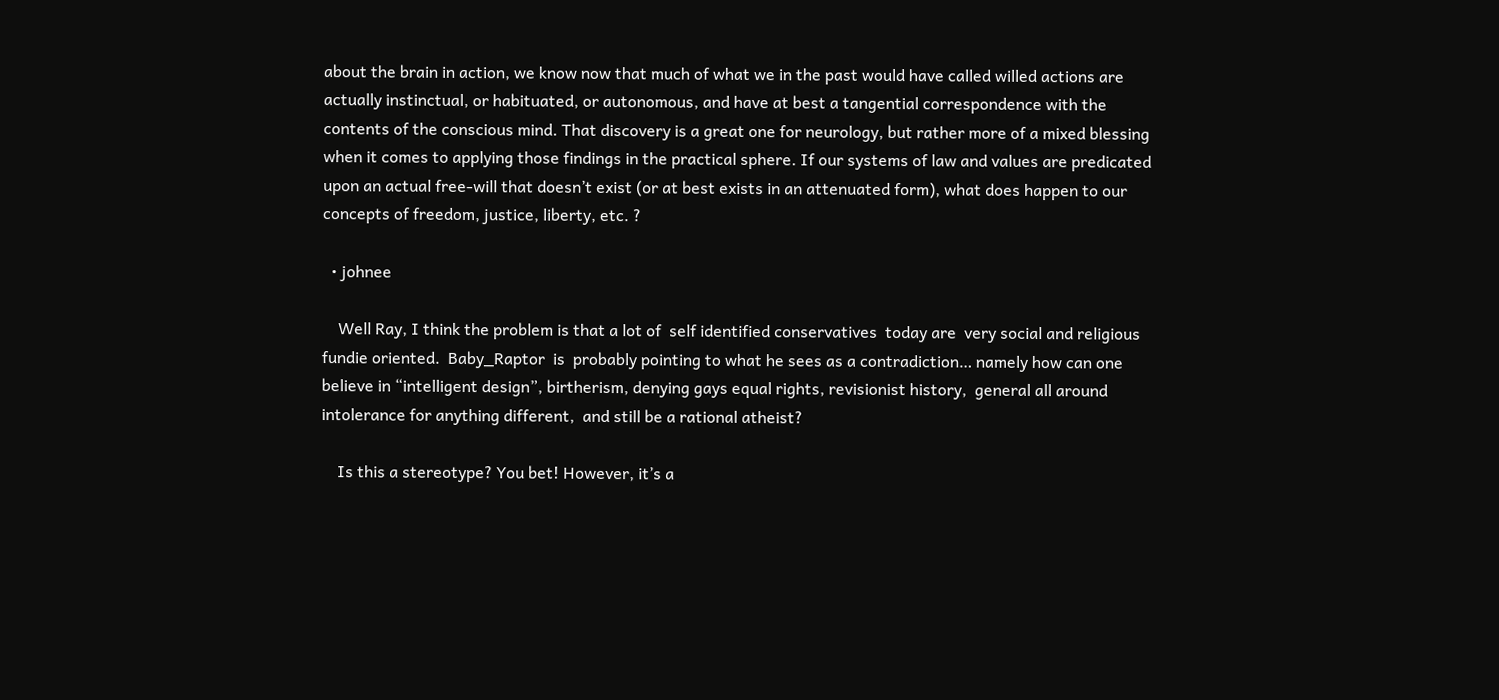about the brain in action, we know now that much of what we in the past would have called willed actions are actually instinctual, or habituated, or autonomous, and have at best a tangential correspondence with the contents of the conscious mind. That discovery is a great one for neurology, but rather more of a mixed blessing when it comes to applying those findings in the practical sphere. If our systems of law and values are predicated upon an actual free-will that doesn’t exist (or at best exists in an attenuated form), what does happen to our concepts of freedom, justice, liberty, etc. ?

  • johnee

    Well Ray, I think the problem is that a lot of  self identified conservatives  today are  very social and religious fundie oriented.  Baby_Raptor  is  probably pointing to what he sees as a contradiction… namely how can one  believe in “intelligent design”, birtherism, denying gays equal rights, revisionist history,  general all around intolerance for anything different,  and still be a rational atheist?

    Is this a stereotype? You bet! However, it’s a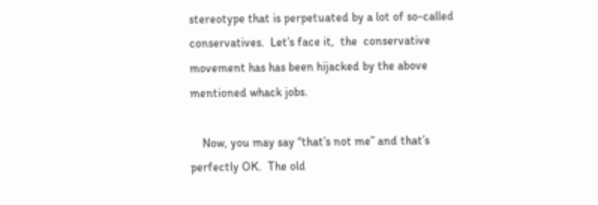stereotype that is perpetuated by a lot of so-called conservatives.  Let’s face it,  the  conservative movement has has been hijacked by the above mentioned whack jobs.

    Now, you may say “that’s not me” and that’s perfectly OK.  The old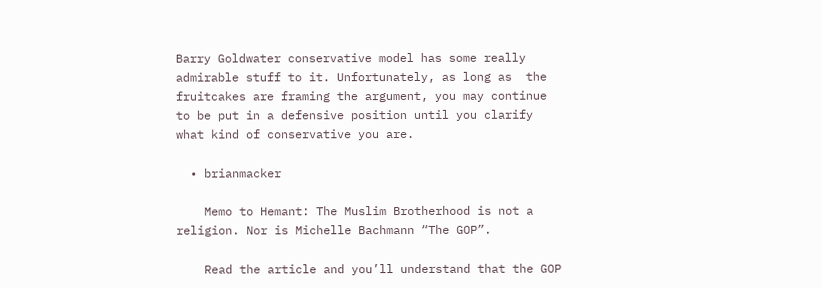Barry Goldwater conservative model has some really admirable stuff to it. Unfortunately, as long as  the fruitcakes are framing the argument, you may continue to be put in a defensive position until you clarify what kind of conservative you are.

  • brianmacker

    Memo to Hemant: The Muslim Brotherhood is not a religion. Nor is Michelle Bachmann “The GOP”.

    Read the article and you’ll understand that the GOP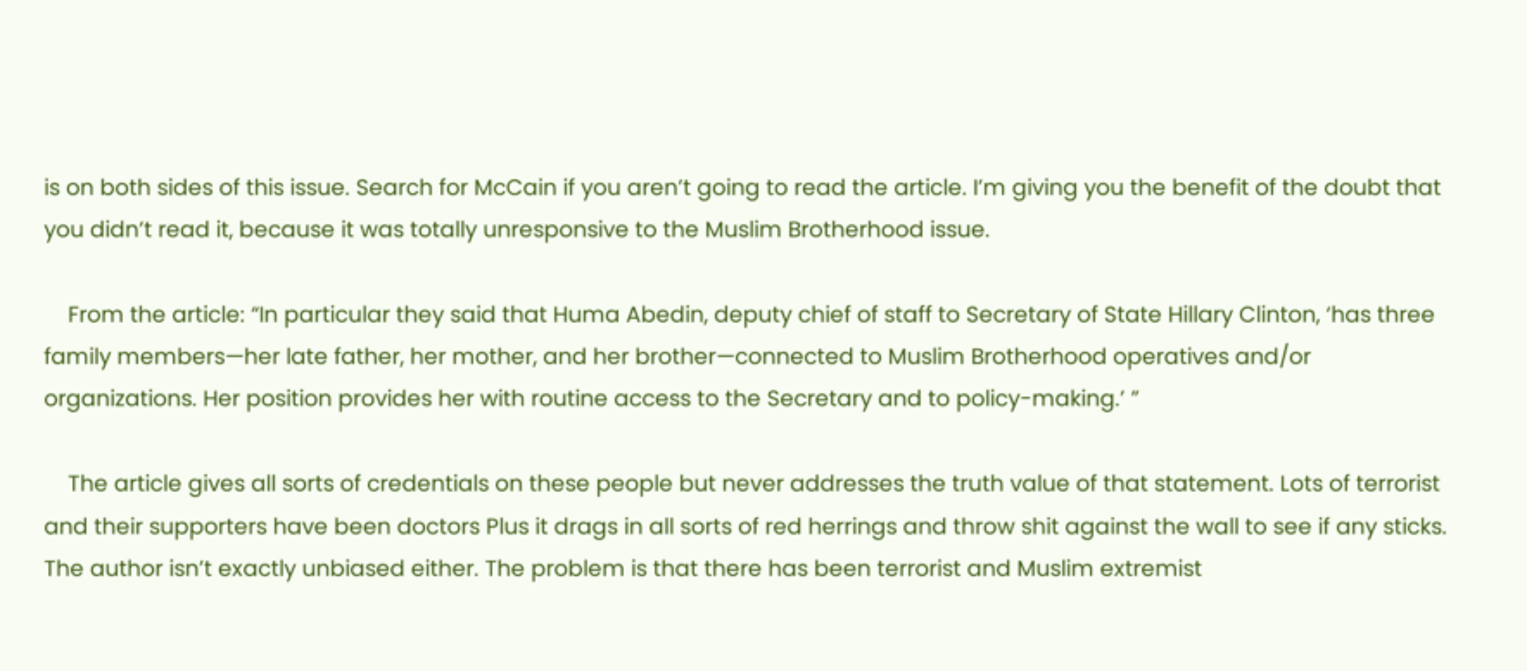is on both sides of this issue. Search for McCain if you aren’t going to read the article. I’m giving you the benefit of the doubt that you didn’t read it, because it was totally unresponsive to the Muslim Brotherhood issue.

    From the article: “In particular they said that Huma Abedin, deputy chief of staff to Secretary of State Hillary Clinton, ‘has three family members—her late father, her mother, and her brother—connected to Muslim Brotherhood operatives and/or organizations. Her position provides her with routine access to the Secretary and to policy-making.’ ”

    The article gives all sorts of credentials on these people but never addresses the truth value of that statement. Lots of terrorist and their supporters have been doctors Plus it drags in all sorts of red herrings and throw shit against the wall to see if any sticks. The author isn’t exactly unbiased either. The problem is that there has been terrorist and Muslim extremist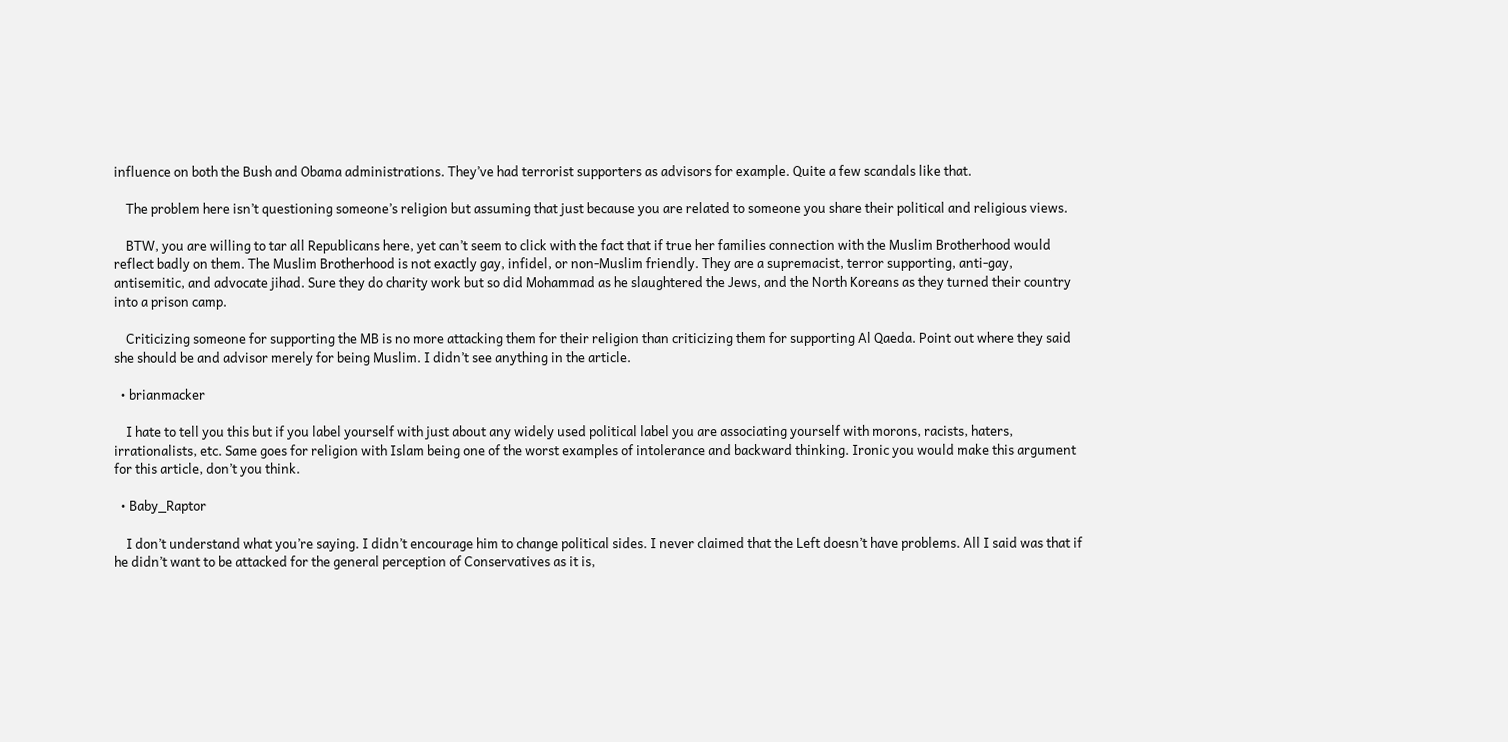influence on both the Bush and Obama administrations. They’ve had terrorist supporters as advisors for example. Quite a few scandals like that.

    The problem here isn’t questioning someone’s religion but assuming that just because you are related to someone you share their political and religious views.

    BTW, you are willing to tar all Republicans here, yet can’t seem to click with the fact that if true her families connection with the Muslim Brotherhood would reflect badly on them. The Muslim Brotherhood is not exactly gay, infidel, or non-Muslim friendly. They are a supremacist, terror supporting, anti-gay, antisemitic, and advocate jihad. Sure they do charity work but so did Mohammad as he slaughtered the Jews, and the North Koreans as they turned their country into a prison camp.

    Criticizing someone for supporting the MB is no more attacking them for their religion than criticizing them for supporting Al Qaeda. Point out where they said she should be and advisor merely for being Muslim. I didn’t see anything in the article.

  • brianmacker

    I hate to tell you this but if you label yourself with just about any widely used political label you are associating yourself with morons, racists, haters, irrationalists, etc. Same goes for religion with Islam being one of the worst examples of intolerance and backward thinking. Ironic you would make this argument for this article, don’t you think.

  • Baby_Raptor

    I don’t understand what you’re saying. I didn’t encourage him to change political sides. I never claimed that the Left doesn’t have problems. All I said was that if he didn’t want to be attacked for the general perception of Conservatives as it is,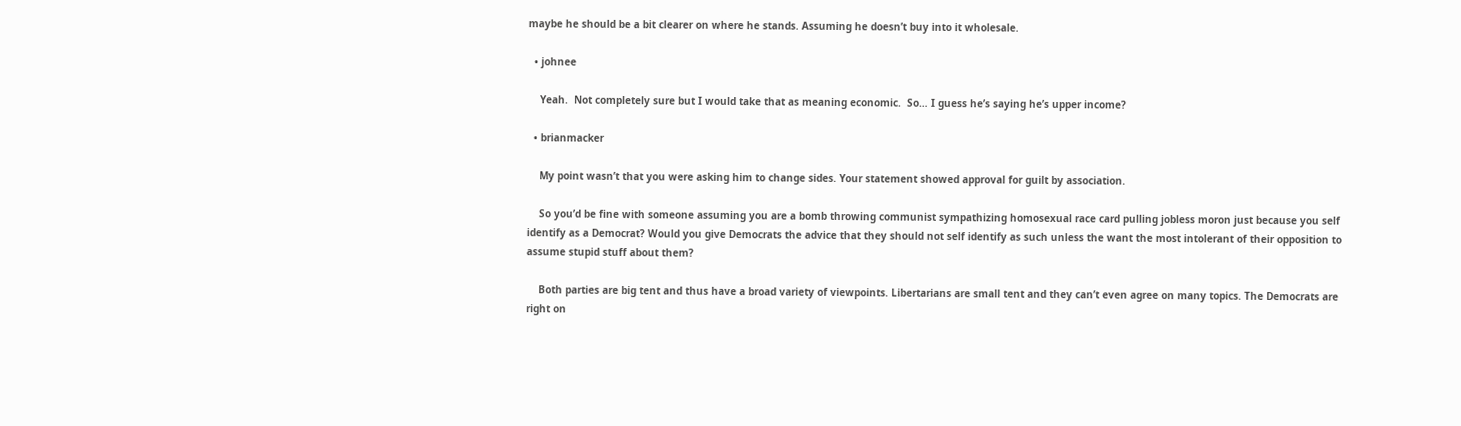maybe he should be a bit clearer on where he stands. Assuming he doesn’t buy into it wholesale.

  • johnee

    Yeah.  Not completely sure but I would take that as meaning economic.  So… I guess he’s saying he’s upper income?

  • brianmacker

    My point wasn’t that you were asking him to change sides. Your statement showed approval for guilt by association.

    So you’d be fine with someone assuming you are a bomb throwing communist sympathizing homosexual race card pulling jobless moron just because you self identify as a Democrat? Would you give Democrats the advice that they should not self identify as such unless the want the most intolerant of their opposition to assume stupid stuff about them?

    Both parties are big tent and thus have a broad variety of viewpoints. Libertarians are small tent and they can’t even agree on many topics. The Democrats are right on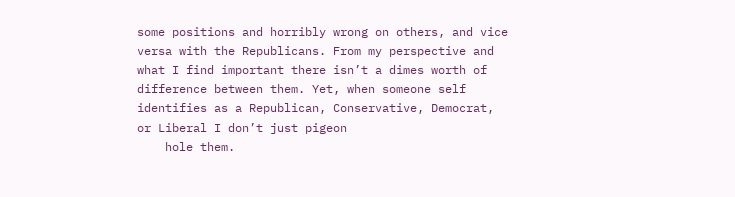some positions and horribly wrong on others, and vice versa with the Republicans. From my perspective and what I find important there isn’t a dimes worth of difference between them. Yet, when someone self identifies as a Republican, Conservative, Democrat, or Liberal I don’t just pigeon
    hole them.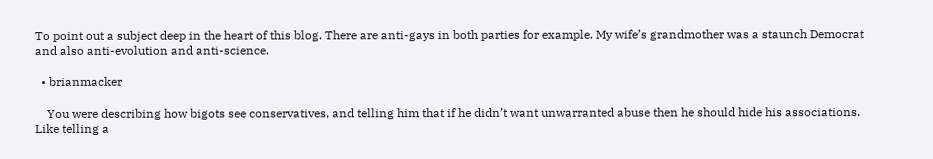To point out a subject deep in the heart of this blog. There are anti-gays in both parties for example. My wife’s grandmother was a staunch Democrat and also anti-evolution and anti-science.

  • brianmacker

    You were describing how bigots see conservatives, and telling him that if he didn’t want unwarranted abuse then he should hide his associations. Like telling a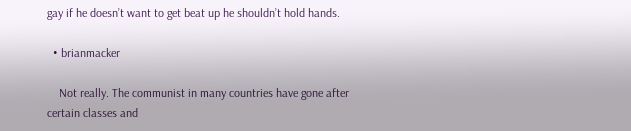gay if he doesn’t want to get beat up he shouldn’t hold hands.

  • brianmacker

    Not really. The communist in many countries have gone after certain classes and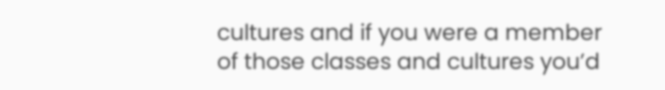cultures and if you were a member of those classes and cultures you’d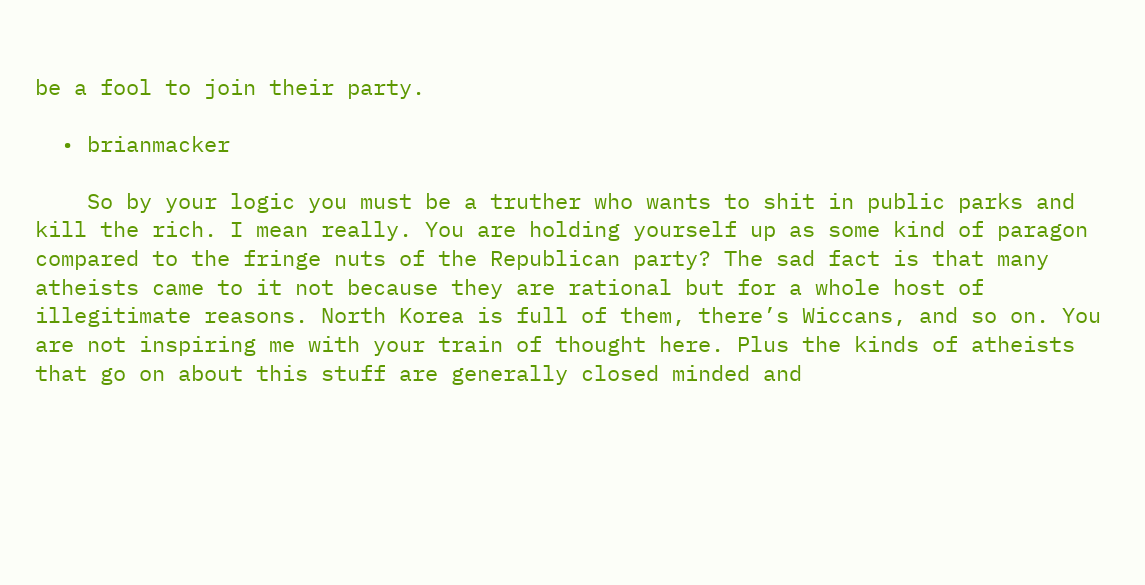be a fool to join their party.

  • brianmacker

    So by your logic you must be a truther who wants to shit in public parks and kill the rich. I mean really. You are holding yourself up as some kind of paragon compared to the fringe nuts of the Republican party? The sad fact is that many atheists came to it not because they are rational but for a whole host of illegitimate reasons. North Korea is full of them, there’s Wiccans, and so on. You are not inspiring me with your train of thought here. Plus the kinds of atheists that go on about this stuff are generally closed minded and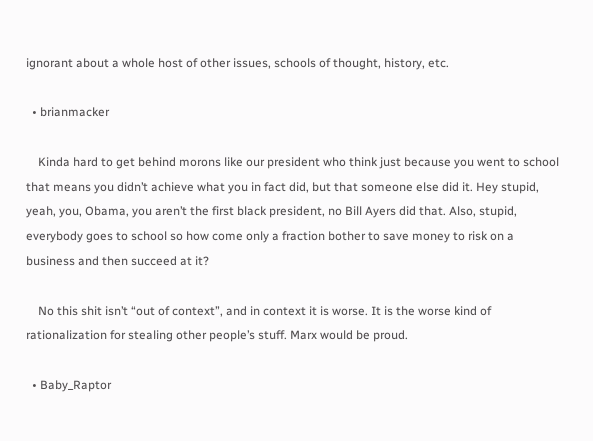ignorant about a whole host of other issues, schools of thought, history, etc.

  • brianmacker

    Kinda hard to get behind morons like our president who think just because you went to school that means you didn’t achieve what you in fact did, but that someone else did it. Hey stupid, yeah, you, Obama, you aren’t the first black president, no Bill Ayers did that. Also, stupid, everybody goes to school so how come only a fraction bother to save money to risk on a business and then succeed at it?

    No this shit isn’t “out of context”, and in context it is worse. It is the worse kind of rationalization for stealing other people’s stuff. Marx would be proud.

  • Baby_Raptor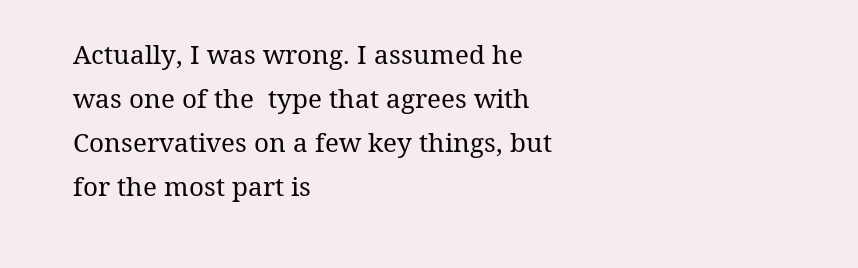Actually, I was wrong. I assumed he was one of the  type that agrees with Conservatives on a few key things, but for the most part is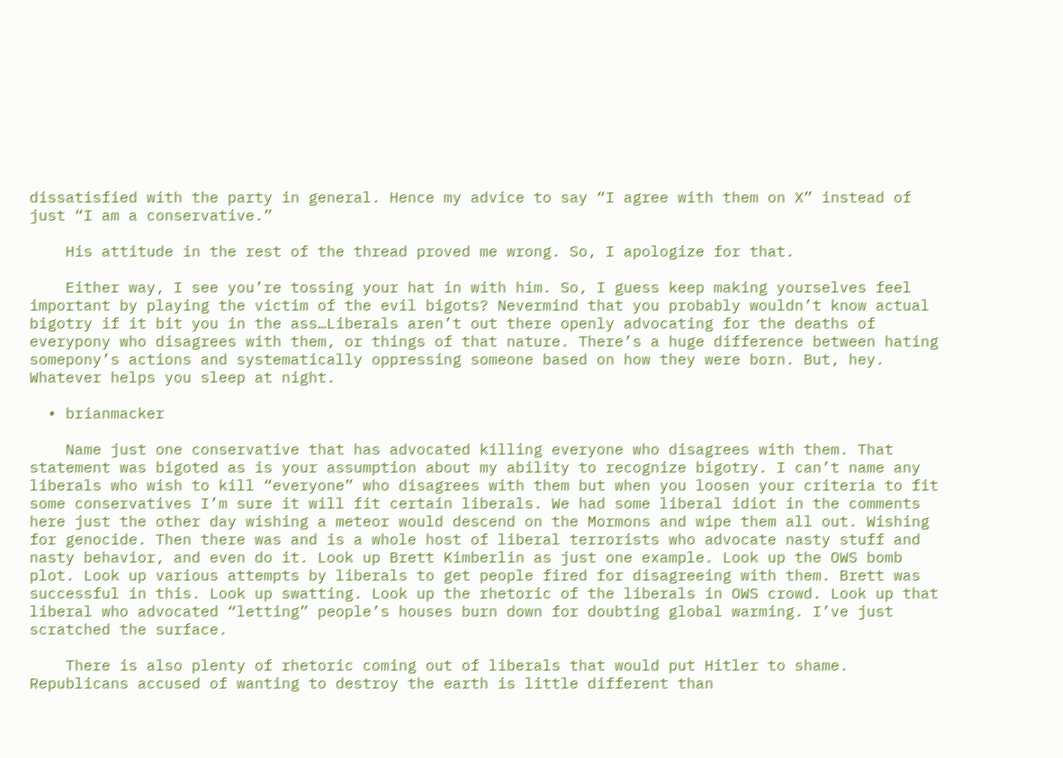dissatisfied with the party in general. Hence my advice to say “I agree with them on X” instead of just “I am a conservative.”

    His attitude in the rest of the thread proved me wrong. So, I apologize for that.

    Either way, I see you’re tossing your hat in with him. So, I guess keep making yourselves feel important by playing the victim of the evil bigots? Nevermind that you probably wouldn’t know actual bigotry if it bit you in the ass…Liberals aren’t out there openly advocating for the deaths of everypony who disagrees with them, or things of that nature. There’s a huge difference between hating somepony’s actions and systematically oppressing someone based on how they were born. But, hey. Whatever helps you sleep at night.

  • brianmacker

    Name just one conservative that has advocated killing everyone who disagrees with them. That statement was bigoted as is your assumption about my ability to recognize bigotry. I can’t name any liberals who wish to kill “everyone” who disagrees with them but when you loosen your criteria to fit some conservatives I’m sure it will fit certain liberals. We had some liberal idiot in the comments here just the other day wishing a meteor would descend on the Mormons and wipe them all out. Wishing for genocide. Then there was and is a whole host of liberal terrorists who advocate nasty stuff and nasty behavior, and even do it. Look up Brett Kimberlin as just one example. Look up the OWS bomb plot. Look up various attempts by liberals to get people fired for disagreeing with them. Brett was successful in this. Look up swatting. Look up the rhetoric of the liberals in OWS crowd. Look up that liberal who advocated “letting” people’s houses burn down for doubting global warming. I’ve just scratched the surface.

    There is also plenty of rhetoric coming out of liberals that would put Hitler to shame. Republicans accused of wanting to destroy the earth is little different than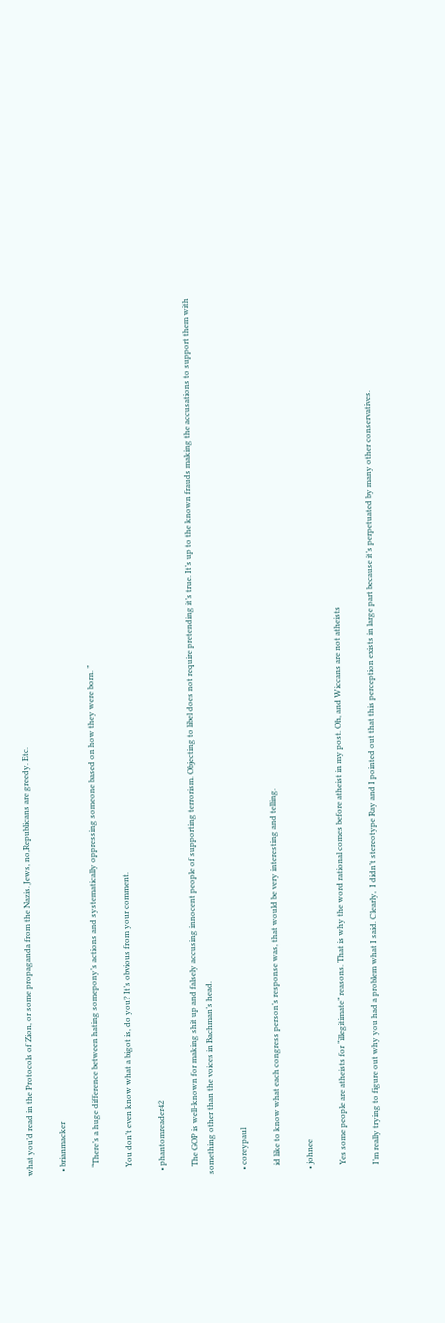what you’d read in the Protocols of Zion, or some propaganda from the Nazis. Jews, no,Republicans are greedy. Etc.

  • brianmacker

    “There’s a huge difference between hating somepony’s actions and systematically oppressing someone based on how they were born. ”

    You don’t even know what a bigot is, do you? It’s obvious from your comment.

  • phantomreader42

    The GOP is well-known for making shit up and falsely accusing innocent people of supporting terrorism. Objecting to libel does not require pretending it’s true. It’s up to the known frauds making the accusations to support them with something other than the voices in Bachman’s head.

  • coreypaul

    id like to know what each congress person’s response was, that would be very interesting and telling.

  • johnee

    Yes some people are atheists for “illegitimate” reasons. That is why the word rational comes before atheist in my post. Oh, and Wiccans are not atheists

    I’m really trying to figure out why you had a problem what I said. Clearly,  I didn’t stereotype Ray and I pointed out that this perception exists in large part because it’s perpetuated by many other conservatives.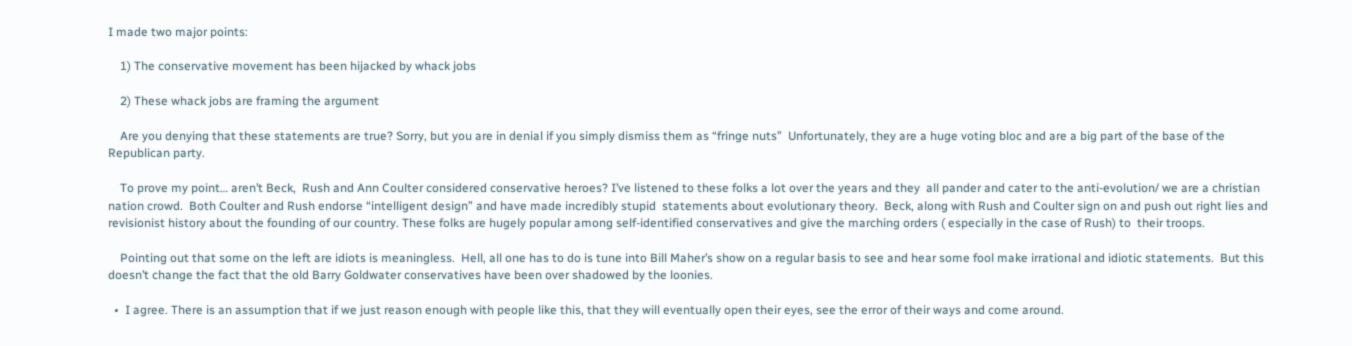I made two major points:

    1) The conservative movement has been hijacked by whack jobs

    2) These whack jobs are framing the argument

    Are you denying that these statements are true? Sorry, but you are in denial if you simply dismiss them as “fringe nuts”  Unfortunately, they are a huge voting bloc and are a big part of the base of the Republican party.

    To prove my point… aren’t Beck,  Rush and Ann Coulter considered conservative heroes? I’ve listened to these folks a lot over the years and they  all pander and cater to the anti-evolution/ we are a christian nation crowd.  Both Coulter and Rush endorse “intelligent design” and have made incredibly stupid  statements about evolutionary theory.  Beck, along with Rush and Coulter sign on and push out right lies and revisionist history about the founding of our country. These folks are hugely popular among self-identified conservatives and give the marching orders ( especially in the case of Rush) to  their troops.

    Pointing out that some on the left are idiots is meaningless.  Hell, all one has to do is tune into Bill Maher’s show on a regular basis to see and hear some fool make irrational and idiotic statements.  But this doesn’t change the fact that the old Barry Goldwater conservatives have been over shadowed by the loonies.

  •  I agree. There is an assumption that if we just reason enough with people like this, that they will eventually open their eyes, see the error of their ways and come around.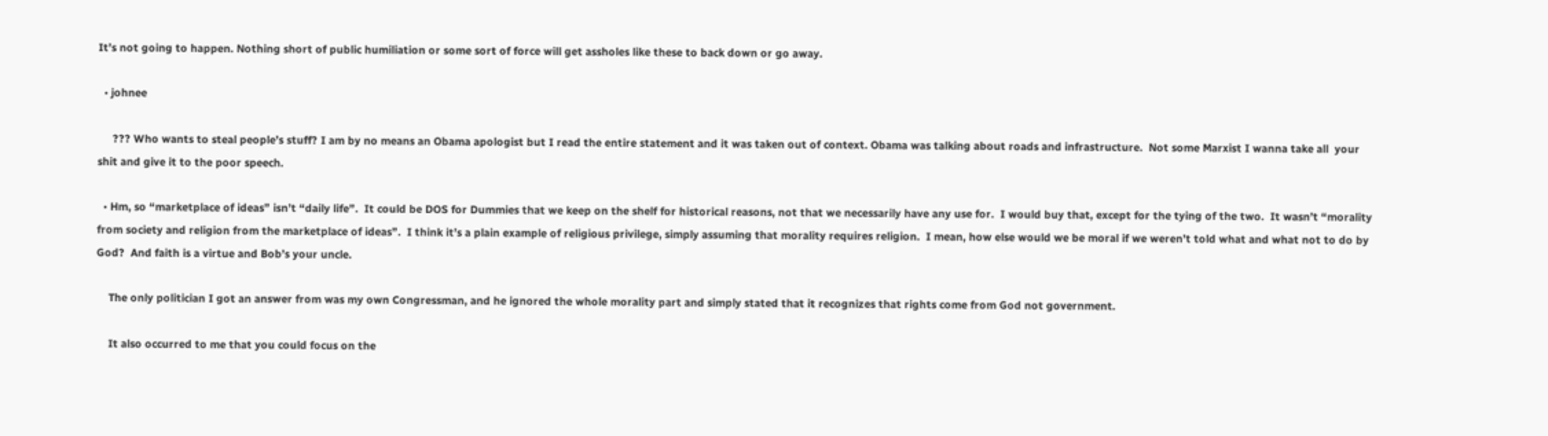It’s not going to happen. Nothing short of public humiliation or some sort of force will get assholes like these to back down or go away.

  • johnee

     ??? Who wants to steal people’s stuff? I am by no means an Obama apologist but I read the entire statement and it was taken out of context. Obama was talking about roads and infrastructure.  Not some Marxist I wanna take all  your shit and give it to the poor speech.

  • Hm, so “marketplace of ideas” isn’t “daily life”.  It could be DOS for Dummies that we keep on the shelf for historical reasons, not that we necessarily have any use for.  I would buy that, except for the tying of the two.  It wasn’t “morality from society and religion from the marketplace of ideas”.  I think it’s a plain example of religious privilege, simply assuming that morality requires religion.  I mean, how else would we be moral if we weren’t told what and what not to do by God?  And faith is a virtue and Bob’s your uncle.

    The only politician I got an answer from was my own Congressman, and he ignored the whole morality part and simply stated that it recognizes that rights come from God not government.

    It also occurred to me that you could focus on the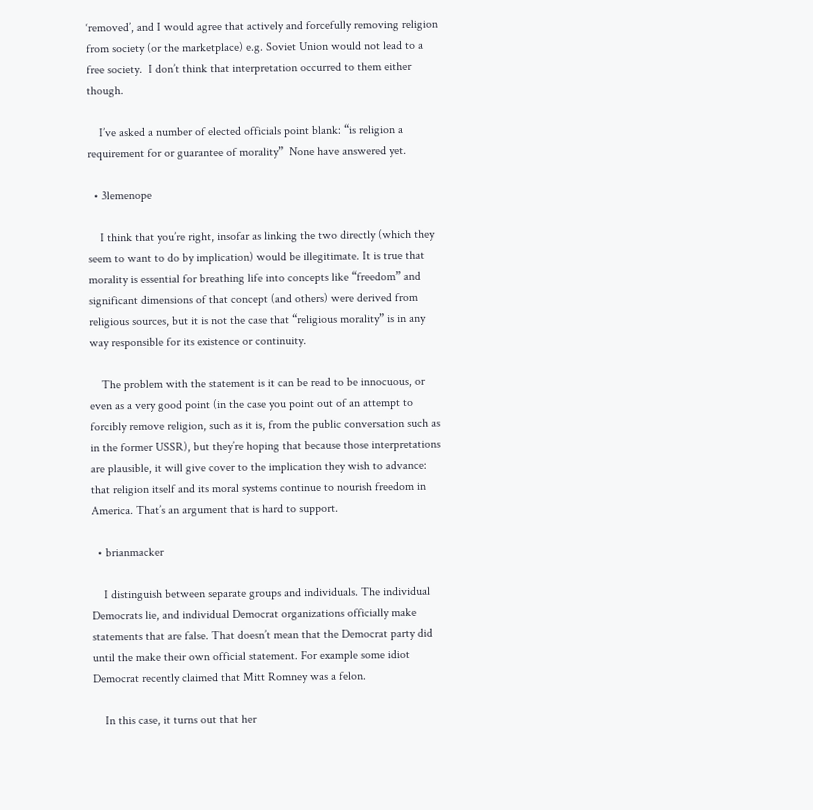‘removed’, and I would agree that actively and forcefully removing religion from society (or the marketplace) e.g. Soviet Union would not lead to a free society.  I don’t think that interpretation occurred to them either though.

    I’ve asked a number of elected officials point blank: “is religion a requirement for or guarantee of morality”  None have answered yet.

  • 3lemenope

    I think that you’re right, insofar as linking the two directly (which they seem to want to do by implication) would be illegitimate. It is true that morality is essential for breathing life into concepts like “freedom” and significant dimensions of that concept (and others) were derived from religious sources, but it is not the case that “religious morality” is in any way responsible for its existence or continuity.

    The problem with the statement is it can be read to be innocuous, or even as a very good point (in the case you point out of an attempt to forcibly remove religion, such as it is, from the public conversation such as in the former USSR), but they’re hoping that because those interpretations are plausible, it will give cover to the implication they wish to advance: that religion itself and its moral systems continue to nourish freedom in America. That’s an argument that is hard to support.

  • brianmacker

    I distinguish between separate groups and individuals. The individual Democrats lie, and individual Democrat organizations officially make statements that are false. That doesn’t mean that the Democrat party did until the make their own official statement. For example some idiot Democrat recently claimed that Mitt Romney was a felon.

    In this case, it turns out that her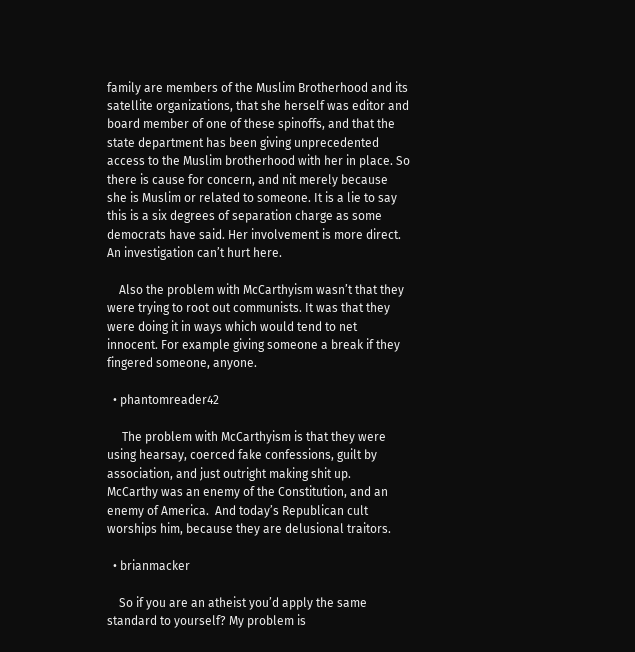family are members of the Muslim Brotherhood and its satellite organizations, that she herself was editor and board member of one of these spinoffs, and that the state department has been giving unprecedented access to the Muslim brotherhood with her in place. So there is cause for concern, and nit merely because she is Muslim or related to someone. It is a lie to say this is a six degrees of separation charge as some democrats have said. Her involvement is more direct. An investigation can’t hurt here.

    Also the problem with McCarthyism wasn’t that they were trying to root out communists. It was that they were doing it in ways which would tend to net innocent. For example giving someone a break if they fingered someone, anyone.

  • phantomreader42

     The problem with McCarthyism is that they were using hearsay, coerced fake confessions, guilt by association, and just outright making shit up.   McCarthy was an enemy of the Constitution, and an enemy of America.  And today’s Republican cult worships him, because they are delusional traitors.

  • brianmacker

    So if you are an atheist you’d apply the same standard to yourself? My problem is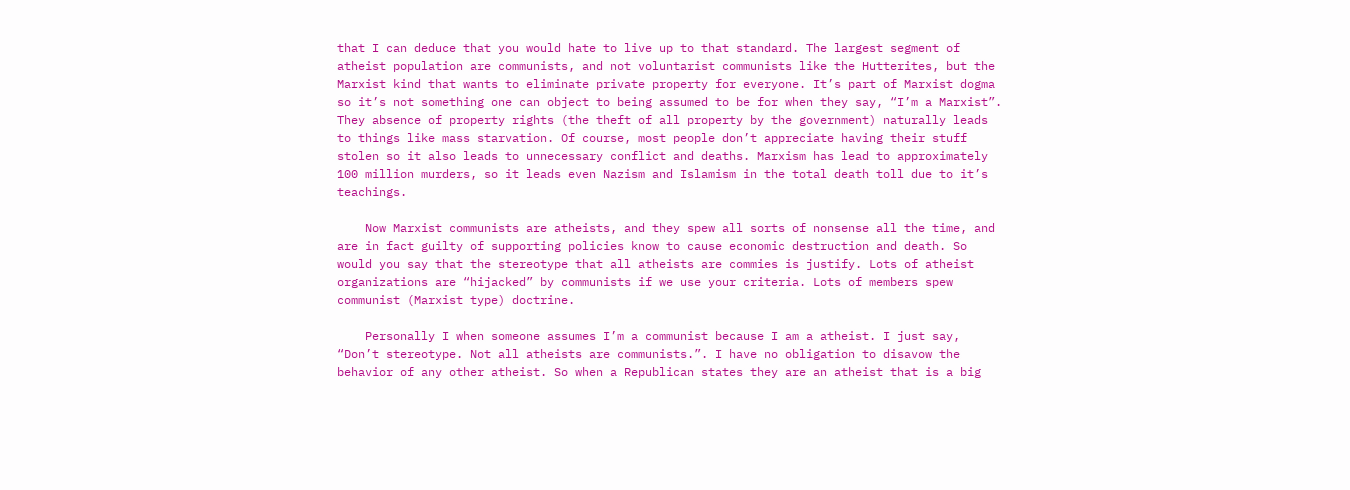that I can deduce that you would hate to live up to that standard. The largest segment of atheist population are communists, and not voluntarist communists like the Hutterites, but the Marxist kind that wants to eliminate private property for everyone. It’s part of Marxist dogma so it’s not something one can object to being assumed to be for when they say, “I’m a Marxist”. They absence of property rights (the theft of all property by the government) naturally leads to things like mass starvation. Of course, most people don’t appreciate having their stuff stolen so it also leads to unnecessary conflict and deaths. Marxism has lead to approximately 100 million murders, so it leads even Nazism and Islamism in the total death toll due to it’s teachings.

    Now Marxist communists are atheists, and they spew all sorts of nonsense all the time, and are in fact guilty of supporting policies know to cause economic destruction and death. So would you say that the stereotype that all atheists are commies is justify. Lots of atheist organizations are “hijacked” by communists if we use your criteria. Lots of members spew communist (Marxist type) doctrine.

    Personally I when someone assumes I’m a communist because I am a atheist. I just say, “Don’t stereotype. Not all atheists are communists.”. I have no obligation to disavow the behavior of any other atheist. So when a Republican states they are an atheist that is a big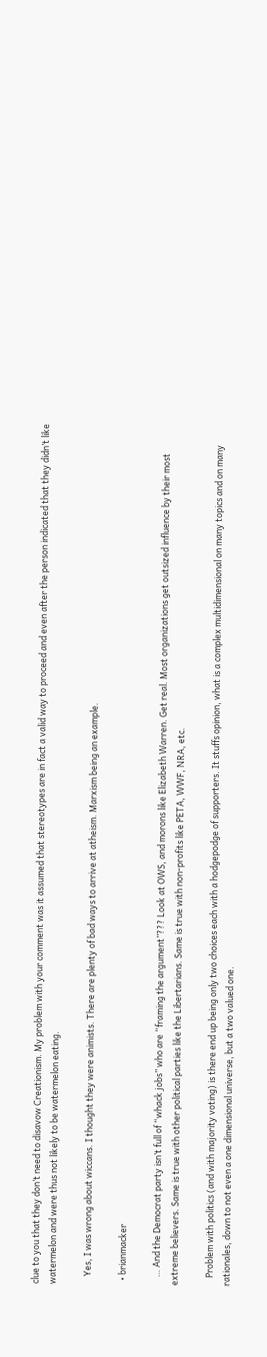clue to you that they don’t need to disavow Creationism. My problem with your comment was it assumed that stereotypes are in fact a valid way to proceed and even after the person indicated that they didn’t like watermelon and were thus not likely to be watermelon eating.

    Yes, I was wrong about wiccans. I thought they were animists. There are plenty of bad ways to arrive at atheism. Marxism being an example.

  • brianmacker

    … And the Democrat party isn’t full of “whack jobs” who are “framing the argument”??? Look at OWS, and morons like Elizabeth Warren. Get real. Most organizations get outsized influence by their most extreme believers. Same is true with other political parties like the Libertarians. Same is true with non-profits like PETA, WWF, NRA, etc.

    Problem with politics (and with majority voting) is there end up being only two choices each with a hodgepodge of supporters. It stuffs opinion, what is a complex multidimensional on many topics and on many rationales, down to not even a one dimensional universe, but a two valued one.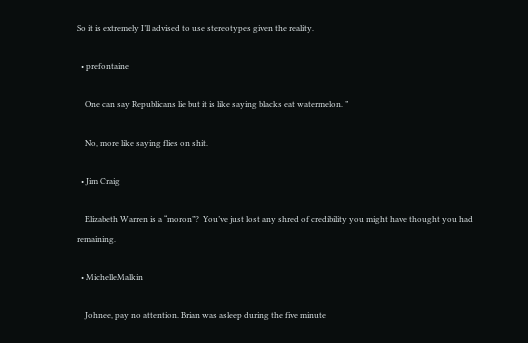So it is extremely I’ll advised to use stereotypes given the reality.

  • prefontaine

    One can say Republicans lie but it is like saying blacks eat watermelon. ”

    No, more like saying flies on shit.

  • Jim Craig

    Elizabeth Warren is a “moron”?  You’ve just lost any shred of credibility you might have thought you had remaining.

  • MichelleMalkin

    Johnee, pay no attention. Brian was asleep during the five minute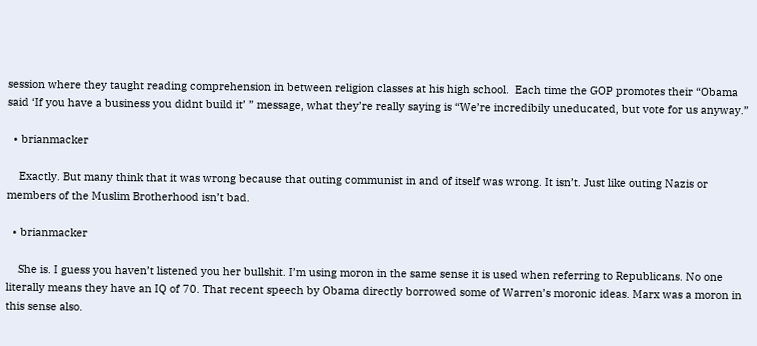session where they taught reading comprehension in between religion classes at his high school.  Each time the GOP promotes their “Obama said ‘If you have a business you didnt build it’ ” message, what they’re really saying is “We’re incredibily uneducated, but vote for us anyway.”

  • brianmacker

    Exactly. But many think that it was wrong because that outing communist in and of itself was wrong. It isn’t. Just like outing Nazis or members of the Muslim Brotherhood isn’t bad.

  • brianmacker

    She is. I guess you haven’t listened you her bullshit. I’m using moron in the same sense it is used when referring to Republicans. No one literally means they have an IQ of 70. That recent speech by Obama directly borrowed some of Warren’s moronic ideas. Marx was a moron in this sense also.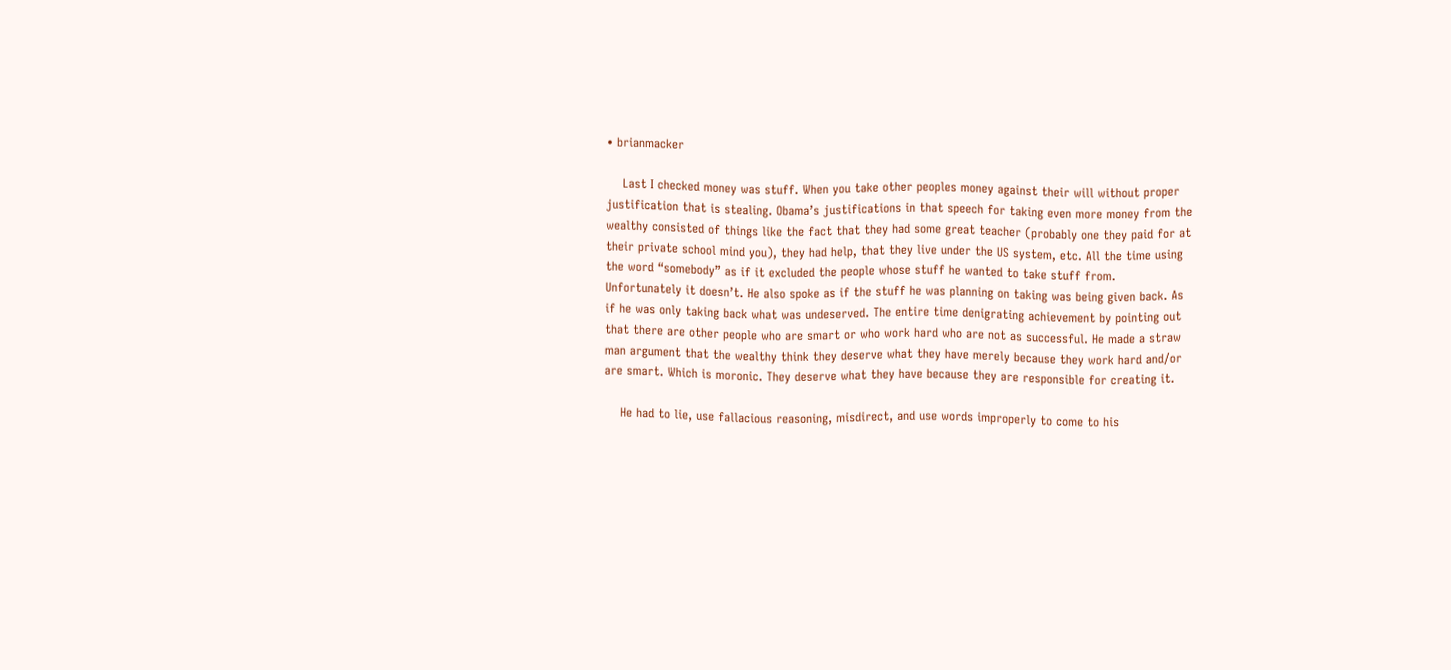• brianmacker

    Last I checked money was stuff. When you take other peoples money against their will without proper justification that is stealing. Obama’s justifications in that speech for taking even more money from the wealthy consisted of things like the fact that they had some great teacher (probably one they paid for at their private school mind you), they had help, that they live under the US system, etc. All the time using the word “somebody” as if it excluded the people whose stuff he wanted to take stuff from. Unfortunately it doesn’t. He also spoke as if the stuff he was planning on taking was being given back. As if he was only taking back what was undeserved. The entire time denigrating achievement by pointing out that there are other people who are smart or who work hard who are not as successful. He made a straw man argument that the wealthy think they deserve what they have merely because they work hard and/or are smart. Which is moronic. They deserve what they have because they are responsible for creating it.

    He had to lie, use fallacious reasoning, misdirect, and use words improperly to come to his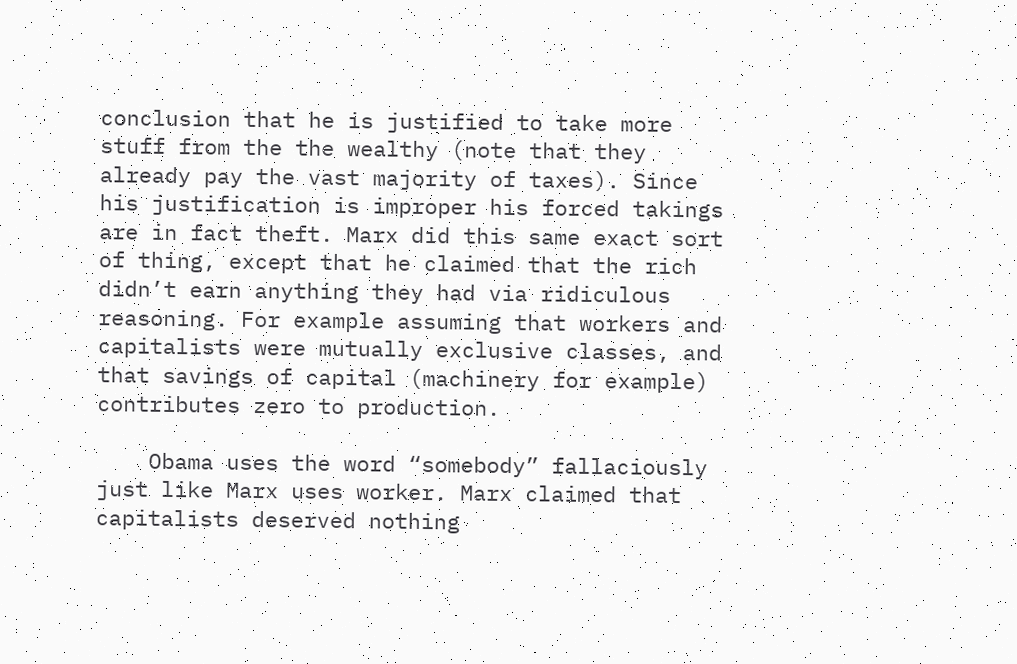conclusion that he is justified to take more stuff from the the wealthy (note that they already pay the vast majority of taxes). Since his justification is improper his forced takings are in fact theft. Marx did this same exact sort of thing, except that he claimed that the rich didn’t earn anything they had via ridiculous reasoning. For example assuming that workers and capitalists were mutually exclusive classes, and that savings of capital (machinery for example) contributes zero to production.

    Obama uses the word “somebody” fallaciously just like Marx uses worker. Marx claimed that capitalists deserved nothing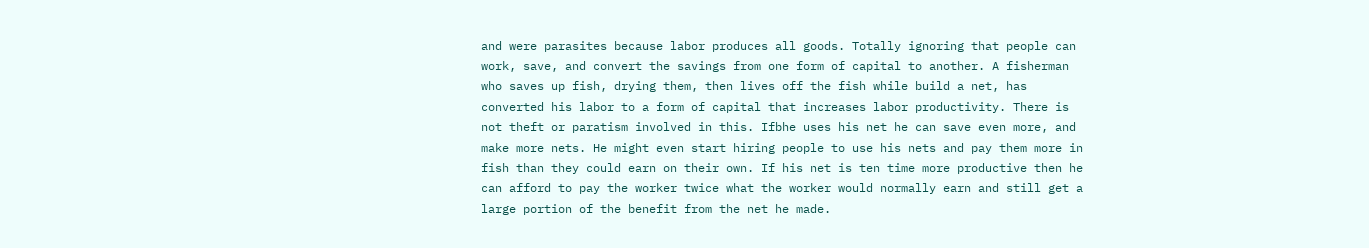and were parasites because labor produces all goods. Totally ignoring that people can work, save, and convert the savings from one form of capital to another. A fisherman who saves up fish, drying them, then lives off the fish while build a net, has converted his labor to a form of capital that increases labor productivity. There is not theft or paratism involved in this. Ifbhe uses his net he can save even more, and make more nets. He might even start hiring people to use his nets and pay them more in fish than they could earn on their own. If his net is ten time more productive then he can afford to pay the worker twice what the worker would normally earn and still get a large portion of the benefit from the net he made.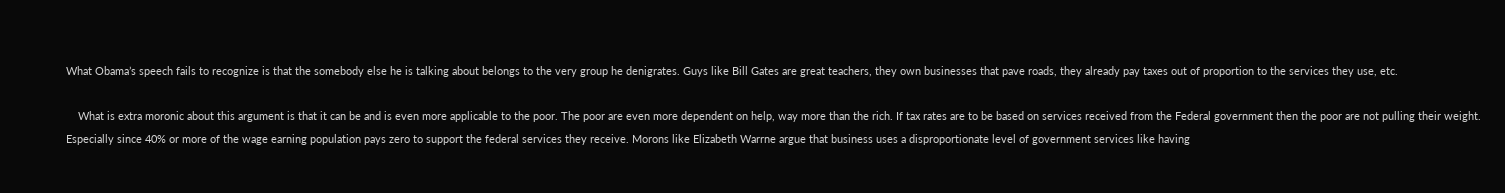What Obama’s speech fails to recognize is that the somebody else he is talking about belongs to the very group he denigrates. Guys like Bill Gates are great teachers, they own businesses that pave roads, they already pay taxes out of proportion to the services they use, etc.

    What is extra moronic about this argument is that it can be and is even more applicable to the poor. The poor are even more dependent on help, way more than the rich. If tax rates are to be based on services received from the Federal government then the poor are not pulling their weight. Especially since 40% or more of the wage earning population pays zero to support the federal services they receive. Morons like Elizabeth Warrne argue that business uses a disproportionate level of government services like having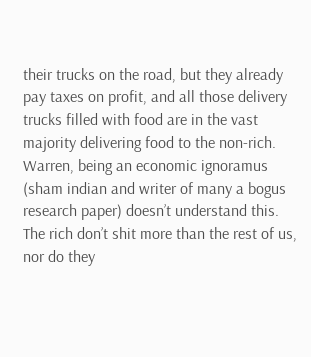their trucks on the road, but they already pay taxes on profit, and all those delivery trucks filled with food are in the vast majority delivering food to the non-rich. Warren, being an economic ignoramus (sham indian and writer of many a bogus research paper) doesn’t understand this. The rich don’t shit more than the rest of us, nor do they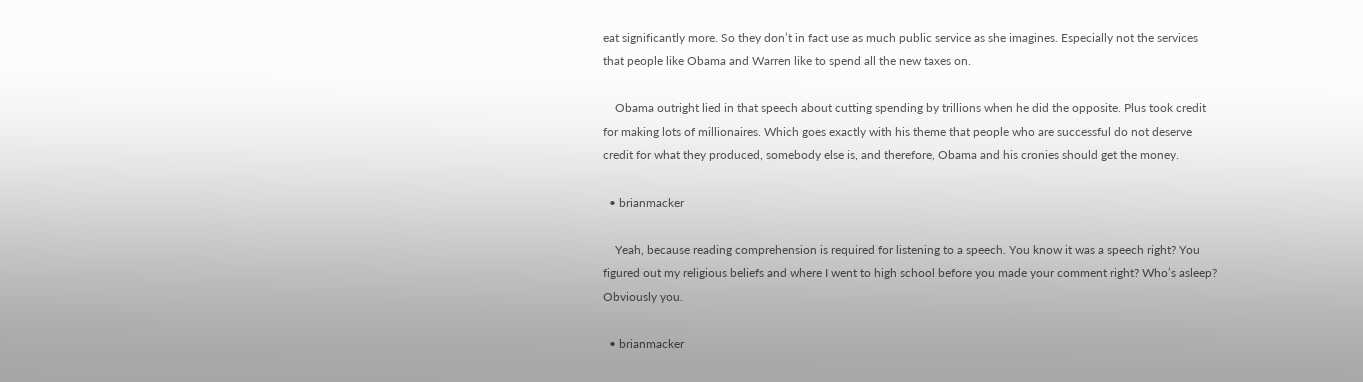eat significantly more. So they don’t in fact use as much public service as she imagines. Especially not the services that people like Obama and Warren like to spend all the new taxes on.

    Obama outright lied in that speech about cutting spending by trillions when he did the opposite. Plus took credit for making lots of millionaires. Which goes exactly with his theme that people who are successful do not deserve credit for what they produced, somebody else is, and therefore, Obama and his cronies should get the money.

  • brianmacker

    Yeah, because reading comprehension is required for listening to a speech. You know it was a speech right? You figured out my religious beliefs and where I went to high school before you made your comment right? Who’s asleep? Obviously you.

  • brianmacker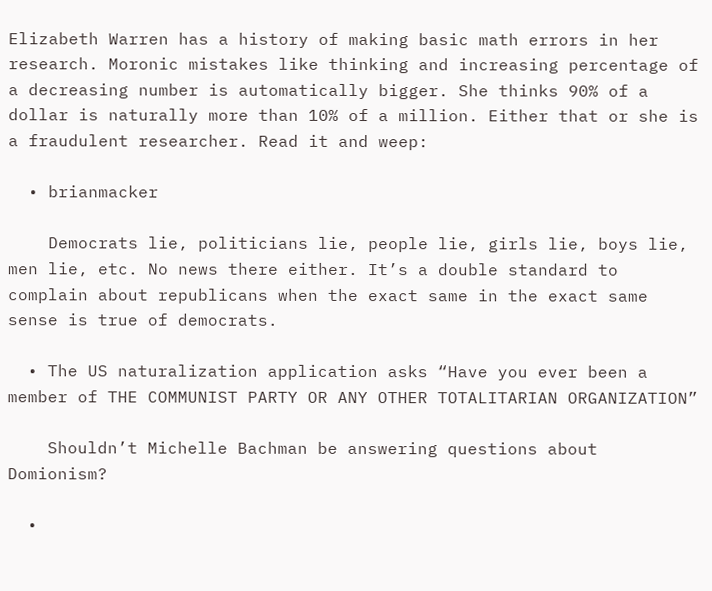Elizabeth Warren has a history of making basic math errors in her research. Moronic mistakes like thinking and increasing percentage of a decreasing number is automatically bigger. She thinks 90% of a dollar is naturally more than 10% of a million. Either that or she is a fraudulent researcher. Read it and weep:

  • brianmacker

    Democrats lie, politicians lie, people lie, girls lie, boys lie, men lie, etc. No news there either. It’s a double standard to complain about republicans when the exact same in the exact same sense is true of democrats.

  • The US naturalization application asks “Have you ever been a member of THE COMMUNIST PARTY OR ANY OTHER TOTALITARIAN ORGANIZATION”

    Shouldn’t Michelle Bachman be answering questions about Domionism?

  •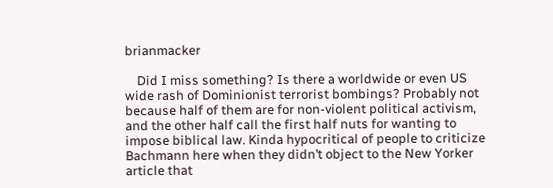brianmacker

    Did I miss something? Is there a worldwide or even US wide rash of Dominionist terrorist bombings? Probably not because half of them are for non-violent political activism, and the other half call the first half nuts for wanting to impose biblical law. Kinda hypocritical of people to criticize Bachmann here when they didn’t object to the New Yorker article that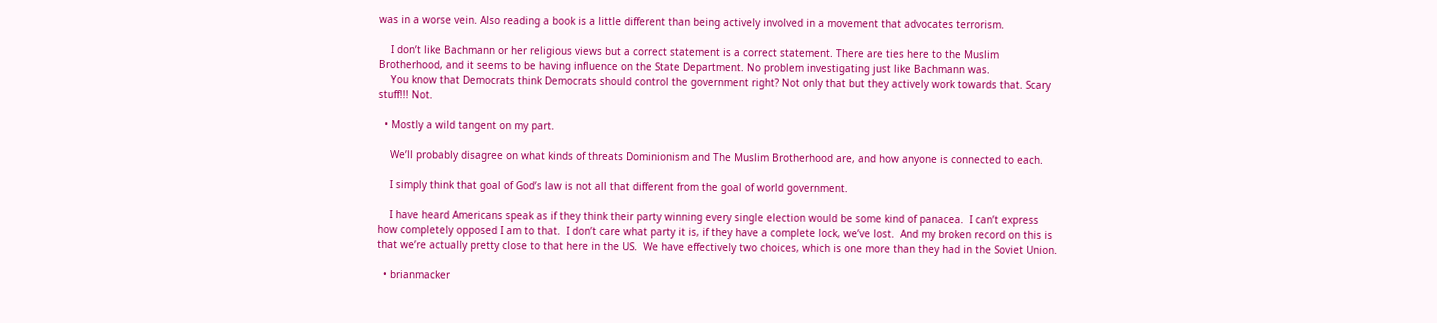was in a worse vein. Also reading a book is a little different than being actively involved in a movement that advocates terrorism.

    I don’t like Bachmann or her religious views but a correct statement is a correct statement. There are ties here to the Muslim Brotherhood, and it seems to be having influence on the State Department. No problem investigating just like Bachmann was.
    You know that Democrats think Democrats should control the government right? Not only that but they actively work towards that. Scary stuff!!! Not.

  • Mostly a wild tangent on my part.

    We’ll probably disagree on what kinds of threats Dominionism and The Muslim Brotherhood are, and how anyone is connected to each.

    I simply think that goal of God’s law is not all that different from the goal of world government.

    I have heard Americans speak as if they think their party winning every single election would be some kind of panacea.  I can’t express how completely opposed I am to that.  I don’t care what party it is, if they have a complete lock, we’ve lost.  And my broken record on this is that we’re actually pretty close to that here in the US.  We have effectively two choices, which is one more than they had in the Soviet Union.

  • brianmacker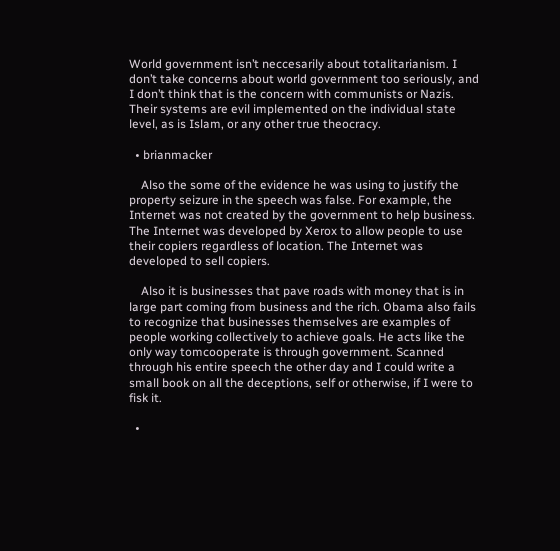World government isn’t neccesarily about totalitarianism. I don’t take concerns about world government too seriously, and I don’t think that is the concern with communists or Nazis. Their systems are evil implemented on the individual state level, as is Islam, or any other true theocracy.

  • brianmacker

    Also the some of the evidence he was using to justify the property seizure in the speech was false. For example, the Internet was not created by the government to help business. The Internet was developed by Xerox to allow people to use their copiers regardless of location. The Internet was developed to sell copiers.

    Also it is businesses that pave roads with money that is in large part coming from business and the rich. Obama also fails to recognize that businesses themselves are examples of people working collectively to achieve goals. He acts like the only way tomcooperate is through government. Scanned through his entire speech the other day and I could write a small book on all the deceptions, self or otherwise, if I were to fisk it.

  •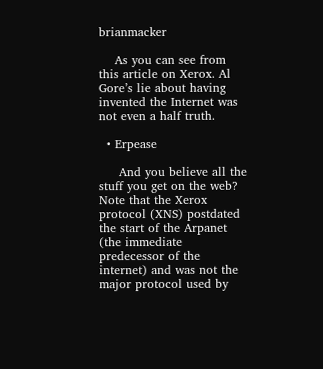brianmacker

    As you can see from this article on Xerox. Al Gore’s lie about having invented the Internet was not even a half truth.

  • Erpease

     And you believe all the stuff you get on the web?   Note that the Xerox protocol (XNS) postdated the start of the Arpanet (the immediate predecessor of the internet) and was not the major protocol used by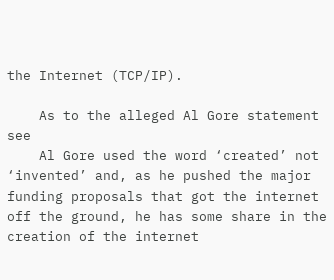the Internet (TCP/IP).

    As to the alleged Al Gore statement see
    Al Gore used the word ‘created’ not ‘invented’ and, as he pushed the major funding proposals that got the internet off the ground, he has some share in the creation of the internet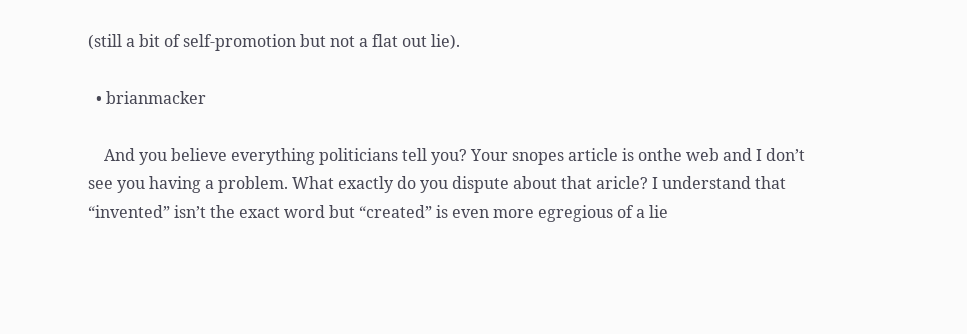(still a bit of self-promotion but not a flat out lie).

  • brianmacker

    And you believe everything politicians tell you? Your snopes article is onthe web and I don’t see you having a problem. What exactly do you dispute about that aricle? I understand that “invented” isn’t the exact word but “created” is even more egregious of a lie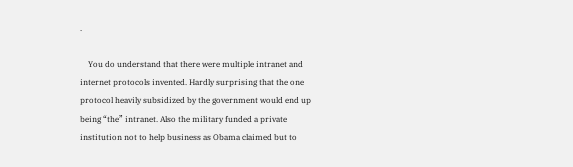.

    You do understand that there were multiple intranet and internet protocols invented. Hardly surprising that the one protocol heavily subsidized by the government would end up being “the” intranet. Also the military funded a private institution not to help business as Obama claimed but to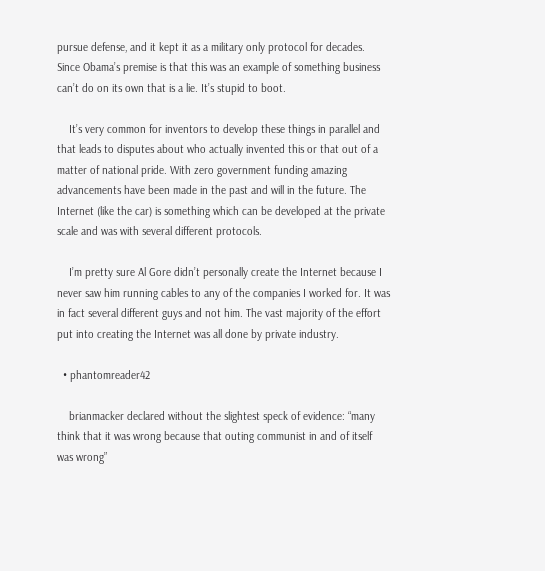pursue defense, and it kept it as a military only protocol for decades. Since Obama’s premise is that this was an example of something business can’t do on its own that is a lie. It’s stupid to boot.

    It’s very common for inventors to develop these things in parallel and that leads to disputes about who actually invented this or that out of a matter of national pride. With zero government funding amazing advancements have been made in the past and will in the future. The Internet (like the car) is something which can be developed at the private scale and was with several different protocols.

    I’m pretty sure Al Gore didn’t personally create the Internet because I never saw him running cables to any of the companies I worked for. It was in fact several different guys and not him. The vast majority of the effort put into creating the Internet was all done by private industry.

  • phantomreader42

    brianmacker declared without the slightest speck of evidence: “many think that it was wrong because that outing communist in and of itself was wrong”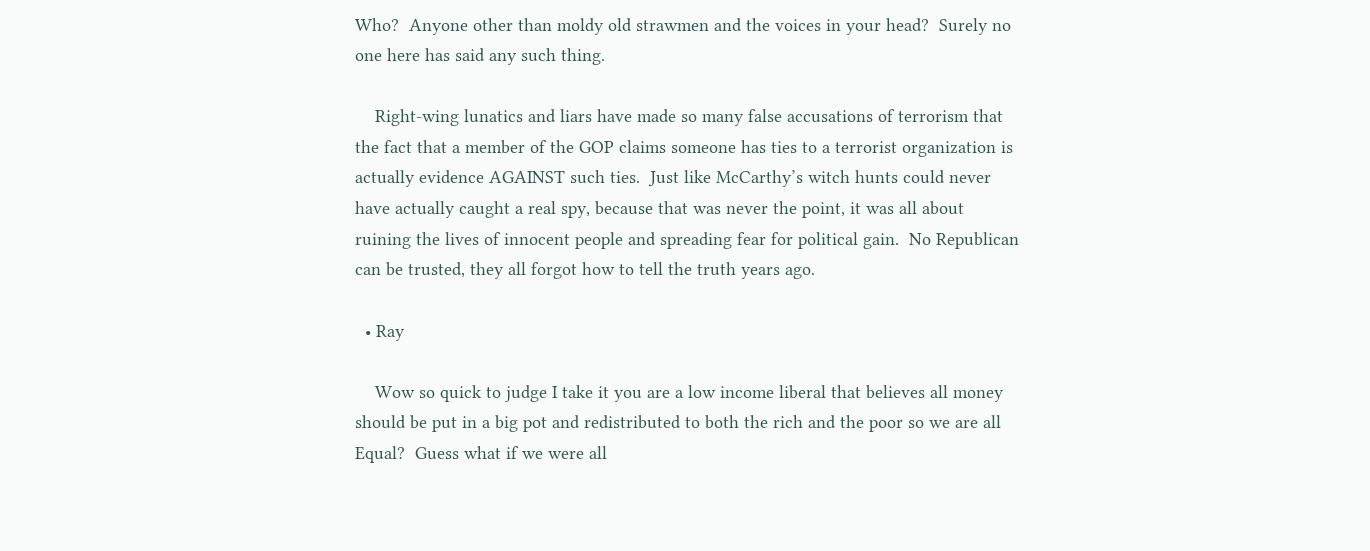Who?  Anyone other than moldy old strawmen and the voices in your head?  Surely no one here has said any such thing.

    Right-wing lunatics and liars have made so many false accusations of terrorism that the fact that a member of the GOP claims someone has ties to a terrorist organization is actually evidence AGAINST such ties.  Just like McCarthy’s witch hunts could never have actually caught a real spy, because that was never the point, it was all about ruining the lives of innocent people and spreading fear for political gain.  No Republican can be trusted, they all forgot how to tell the truth years ago.

  • Ray

    Wow so quick to judge I take it you are a low income liberal that believes all money should be put in a big pot and redistributed to both the rich and the poor so we are all Equal?  Guess what if we were all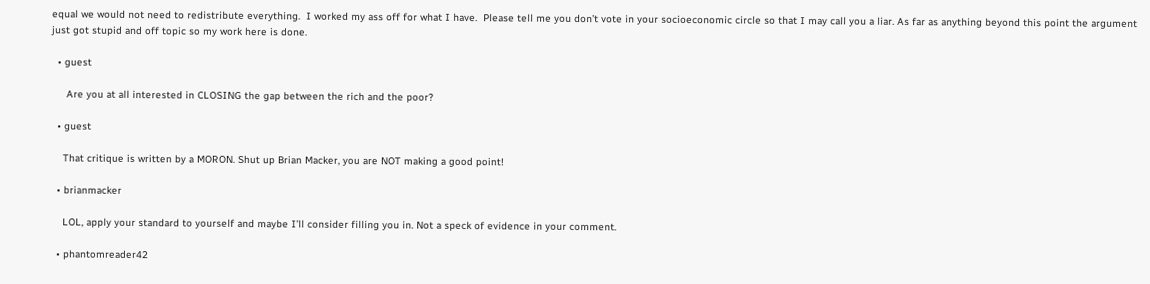equal we would not need to redistribute everything.  I worked my ass off for what I have.  Please tell me you don’t vote in your socioeconomic circle so that I may call you a liar. As far as anything beyond this point the argument just got stupid and off topic so my work here is done.

  • guest

     Are you at all interested in CLOSING the gap between the rich and the poor?

  • guest

    That critique is written by a MORON. Shut up Brian Macker, you are NOT making a good point!

  • brianmacker

    LOL, apply your standard to yourself and maybe I’ll consider filling you in. Not a speck of evidence in your comment.

  • phantomreader42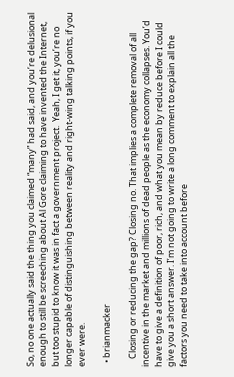So, no one actually said the thing you claimed “many” had said, and you’re delusional enough to still be screeching about Al Gore claiming to have invented the Internet, but too stupid to know it was in fact a government project.  Yeah, I get it, you’re no longer capable of distinguishing between reality and right-wing talking points, if you ever were.

  • brianmacker

    Closing or reducing the gap? Closing no. That implies a complete removal of all incentive in the market and millions of dead people as the economy collapses. You’d have to give a definition of poor, rich, and what you mean by reduce before I could give you a short answer. I’m not going to write a long comment to explain all the factors you need to take into account before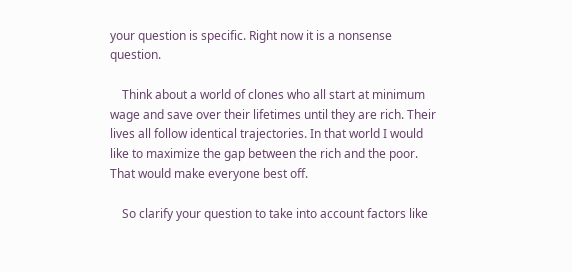your question is specific. Right now it is a nonsense question.

    Think about a world of clones who all start at minimum wage and save over their lifetimes until they are rich. Their lives all follow identical trajectories. In that world I would like to maximize the gap between the rich and the poor. That would make everyone best off.

    So clarify your question to take into account factors like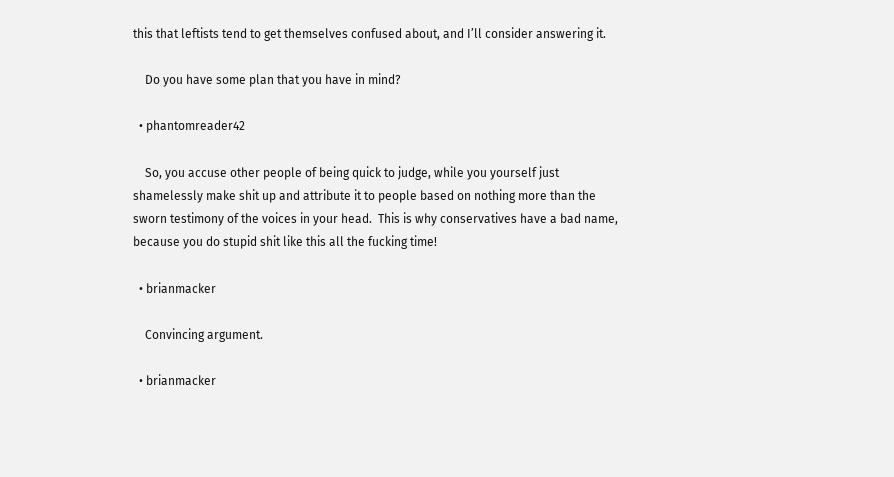this that leftists tend to get themselves confused about, and I’ll consider answering it.

    Do you have some plan that you have in mind?

  • phantomreader42

    So, you accuse other people of being quick to judge, while you yourself just shamelessly make shit up and attribute it to people based on nothing more than the sworn testimony of the voices in your head.  This is why conservatives have a bad name, because you do stupid shit like this all the fucking time!

  • brianmacker

    Convincing argument.

  • brianmacker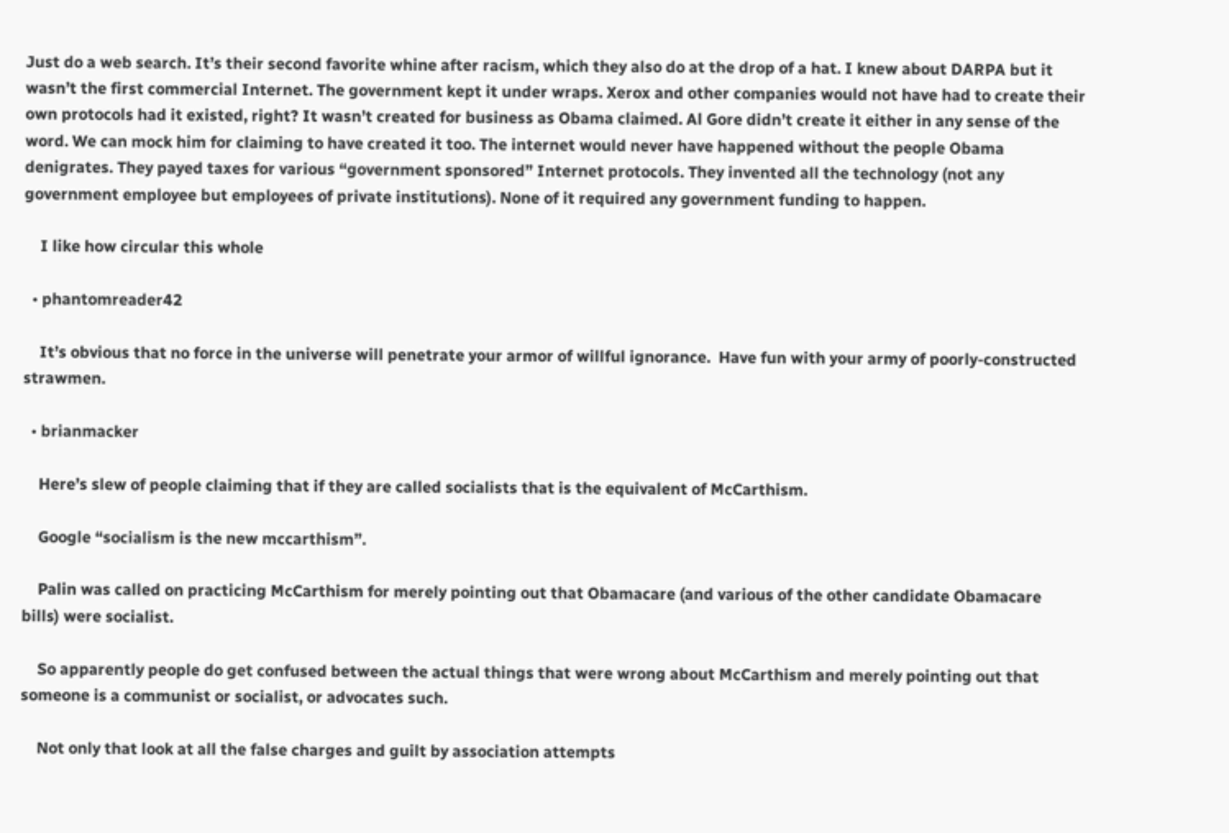Just do a web search. It’s their second favorite whine after racism, which they also do at the drop of a hat. I knew about DARPA but it wasn’t the first commercial Internet. The government kept it under wraps. Xerox and other companies would not have had to create their own protocols had it existed, right? It wasn’t created for business as Obama claimed. Al Gore didn’t create it either in any sense of the word. We can mock him for claiming to have created it too. The internet would never have happened without the people Obama denigrates. They payed taxes for various “government sponsored” Internet protocols. They invented all the technology (not any government employee but employees of private institutions). None of it required any government funding to happen.

    I like how circular this whole

  • phantomreader42

    It’s obvious that no force in the universe will penetrate your armor of willful ignorance.  Have fun with your army of poorly-constructed strawmen.

  • brianmacker

    Here’s slew of people claiming that if they are called socialists that is the equivalent of McCarthism.

    Google “socialism is the new mccarthism”.

    Palin was called on practicing McCarthism for merely pointing out that Obamacare (and various of the other candidate Obamacare bills) were socialist.

    So apparently people do get confused between the actual things that were wrong about McCarthism and merely pointing out that someone is a communist or socialist, or advocates such.

    Not only that look at all the false charges and guilt by association attempts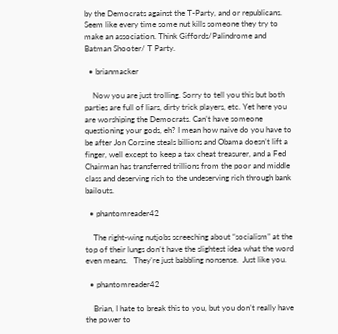by the Democrats against the T-Party, and or republicans. Seem like every time some nut kills someone they try to make an association. Think Giffords/Palindrome and Batman Shooter/ T Party.

  • brianmacker

    Now you are just trolling. Sorry to tell you this but both parties are full of liars, dirty trick players, etc. Yet here you are worshiping the Democrats. Can’t have someone questioning your gods, eh? I mean how naive do you have to be after Jon Corzine steals billions and Obama doesn’t lift a finger, well except to keep a tax cheat treasurer, and a Fed Chairman has transferred trillions from the poor and middle class and deserving rich to the undeserving rich through bank bailouts.

  • phantomreader42

    The right-wing nutjobs screeching about “socialism” at the top of their lungs don’t have the slightest idea what the word even means.   They’re just babbling nonsense.  Just like you.

  • phantomreader42

    Brian, I hate to break this to you, but you don’t really have the power to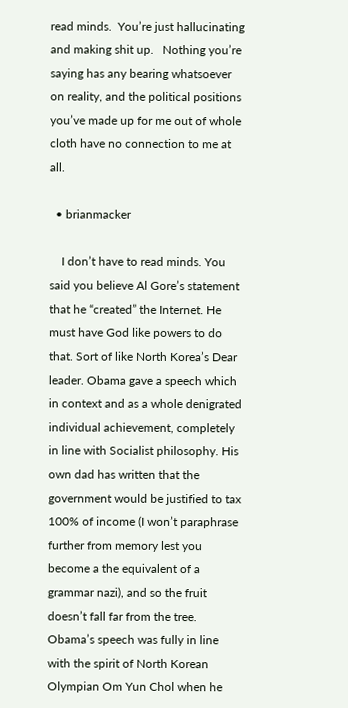read minds.  You’re just hallucinating and making shit up.   Nothing you’re saying has any bearing whatsoever on reality, and the political positions you’ve made up for me out of whole cloth have no connection to me at all.

  • brianmacker

    I don’t have to read minds. You said you believe Al Gore’s statement that he “created” the Internet. He must have God like powers to do that. Sort of like North Korea’s Dear leader. Obama gave a speech which in context and as a whole denigrated individual achievement, completely in line with Socialist philosophy. His own dad has written that the government would be justified to tax 100% of income (I won’t paraphrase further from memory lest you become a the equivalent of a grammar nazi), and so the fruit doesn’t fall far from the tree. Obama’s speech was fully in line with the spirit of North Korean Olympian Om Yun Chol when he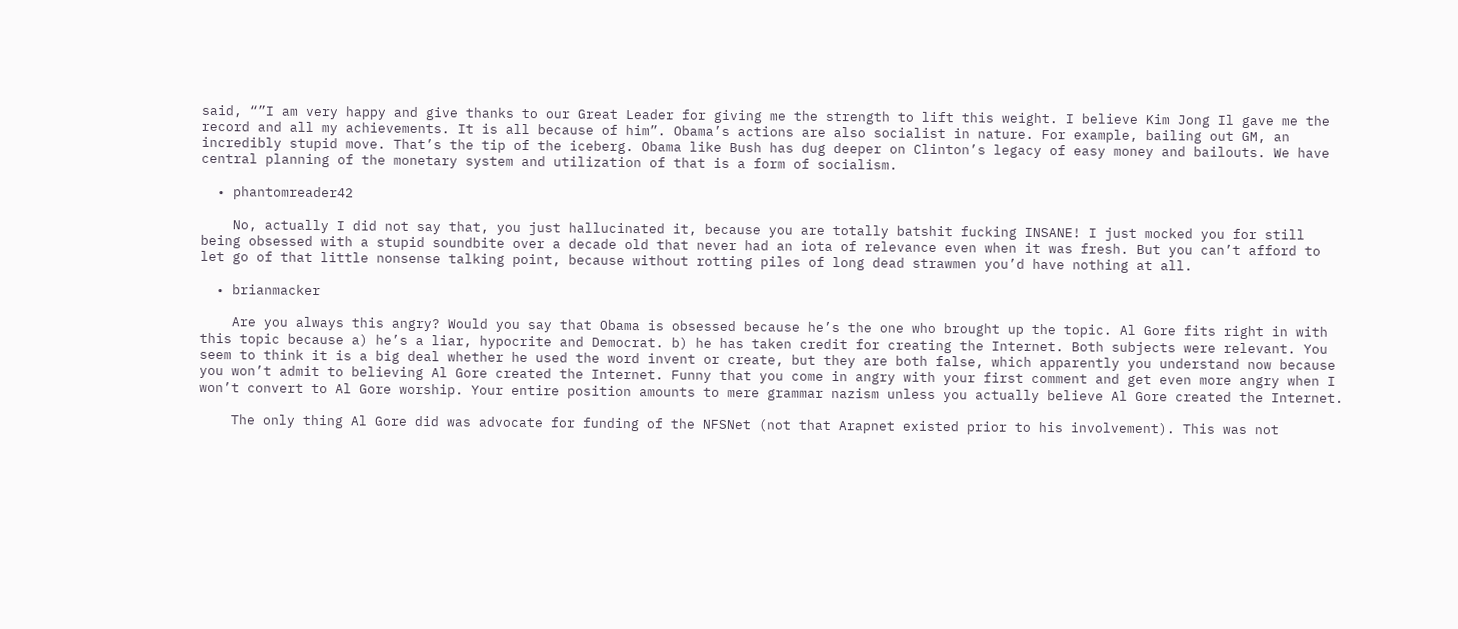said, “”I am very happy and give thanks to our Great Leader for giving me the strength to lift this weight. I believe Kim Jong Il gave me the record and all my achievements. It is all because of him”. Obama’s actions are also socialist in nature. For example, bailing out GM, an incredibly stupid move. That’s the tip of the iceberg. Obama like Bush has dug deeper on Clinton’s legacy of easy money and bailouts. We have central planning of the monetary system and utilization of that is a form of socialism.

  • phantomreader42

    No, actually I did not say that, you just hallucinated it, because you are totally batshit fucking INSANE! I just mocked you for still being obsessed with a stupid soundbite over a decade old that never had an iota of relevance even when it was fresh. But you can’t afford to let go of that little nonsense talking point, because without rotting piles of long dead strawmen you’d have nothing at all.

  • brianmacker

    Are you always this angry? Would you say that Obama is obsessed because he’s the one who brought up the topic. Al Gore fits right in with this topic because a) he’s a liar, hypocrite and Democrat. b) he has taken credit for creating the Internet. Both subjects were relevant. You seem to think it is a big deal whether he used the word invent or create, but they are both false, which apparently you understand now because you won’t admit to believing Al Gore created the Internet. Funny that you come in angry with your first comment and get even more angry when I won’t convert to Al Gore worship. Your entire position amounts to mere grammar nazism unless you actually believe Al Gore created the Internet.

    The only thing Al Gore did was advocate for funding of the NFSNet (not that Arapnet existed prior to his involvement). This was not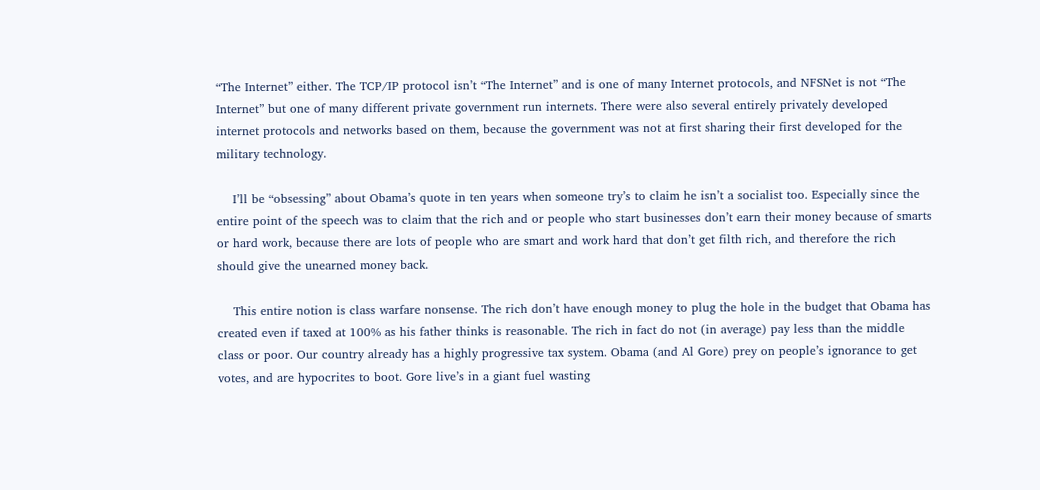“The Internet” either. The TCP/IP protocol isn’t “The Internet” and is one of many Internet protocols, and NFSNet is not “The Internet” but one of many different private government run internets. There were also several entirely privately developed internet protocols and networks based on them, because the government was not at first sharing their first developed for the military technology.

    I’ll be “obsessing” about Obama’s quote in ten years when someone try’s to claim he isn’t a socialist too. Especially since the entire point of the speech was to claim that the rich and or people who start businesses don’t earn their money because of smarts or hard work, because there are lots of people who are smart and work hard that don’t get filth rich, and therefore the rich should give the unearned money back.

    This entire notion is class warfare nonsense. The rich don’t have enough money to plug the hole in the budget that Obama has created even if taxed at 100% as his father thinks is reasonable. The rich in fact do not (in average) pay less than the middle class or poor. Our country already has a highly progressive tax system. Obama (and Al Gore) prey on people’s ignorance to get votes, and are hypocrites to boot. Gore live’s in a giant fuel wasting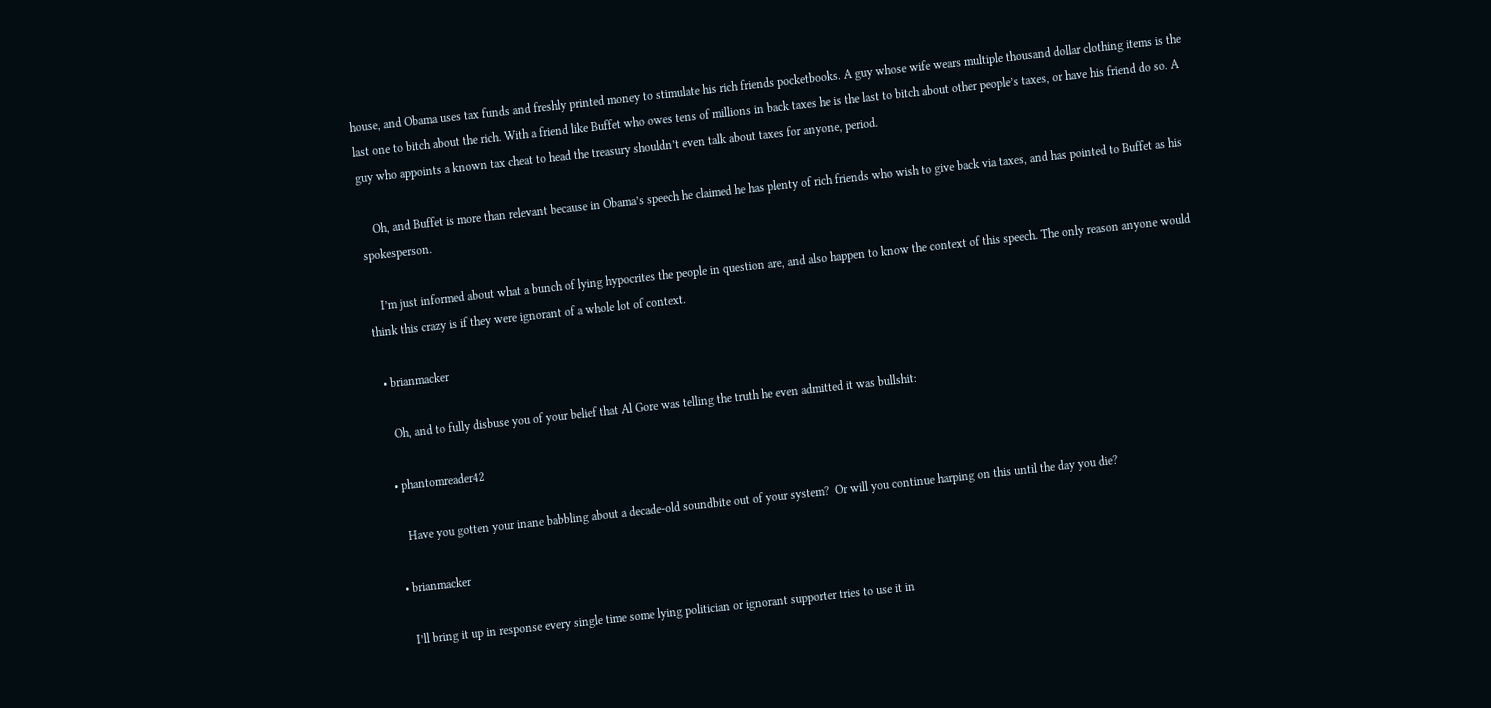house, and Obama uses tax funds and freshly printed money to stimulate his rich friends pocketbooks. A guy whose wife wears multiple thousand dollar clothing items is the last one to bitch about the rich. With a friend like Buffet who owes tens of millions in back taxes he is the last to bitch about other people’s taxes, or have his friend do so. A guy who appoints a known tax cheat to head the treasury shouldn’t even talk about taxes for anyone, period.

    Oh, and Buffet is more than relevant because in Obama’s speech he claimed he has plenty of rich friends who wish to give back via taxes, and has pointed to Buffet as his spokesperson.

    I’m just informed about what a bunch of lying hypocrites the people in question are, and also happen to know the context of this speech. The only reason anyone would think this crazy is if they were ignorant of a whole lot of context.

  • brianmacker

    Oh, and to fully disbuse you of your belief that Al Gore was telling the truth he even admitted it was bullshit:

  • phantomreader42

     Have you gotten your inane babbling about a decade-old soundbite out of your system?  Or will you continue harping on this until the day you die?

  • brianmacker

    I’ll bring it up in response every single time some lying politician or ignorant supporter tries to use it in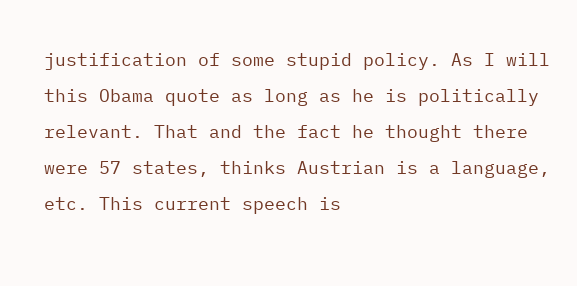justification of some stupid policy. As I will this Obama quote as long as he is politically relevant. That and the fact he thought there were 57 states, thinks Austrian is a language, etc. This current speech is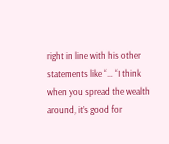right in line with his other statements like “… “I think when you spread the wealth around, it’s good for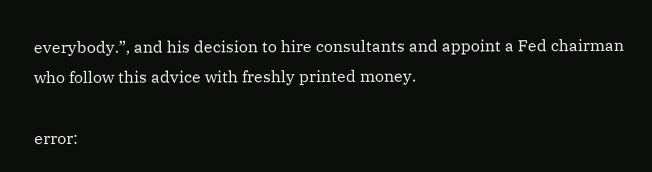everybody.”, and his decision to hire consultants and appoint a Fed chairman who follow this advice with freshly printed money.

error: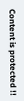Content is protected !!